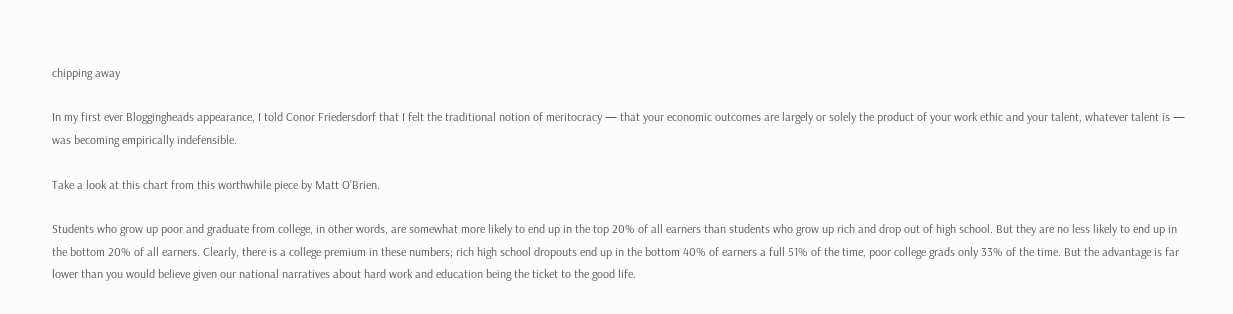chipping away

In my first ever Bloggingheads appearance, I told Conor Friedersdorf that I felt the traditional notion of meritocracy — that your economic outcomes are largely or solely the product of your work ethic and your talent, whatever talent is — was becoming empirically indefensible.

Take a look at this chart from this worthwhile piece by Matt O’Brien.

Students who grow up poor and graduate from college, in other words, are somewhat more likely to end up in the top 20% of all earners than students who grow up rich and drop out of high school. But they are no less likely to end up in the bottom 20% of all earners. Clearly, there is a college premium in these numbers; rich high school dropouts end up in the bottom 40% of earners a full 51% of the time, poor college grads only 33% of the time. But the advantage is far lower than you would believe given our national narratives about hard work and education being the ticket to the good life.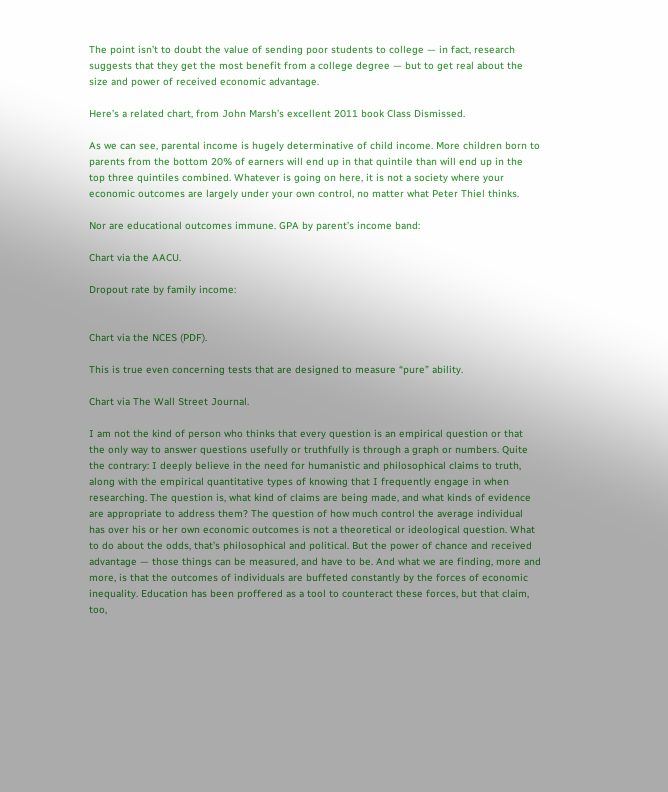The point isn’t to doubt the value of sending poor students to college — in fact, research suggests that they get the most benefit from a college degree — but to get real about the size and power of received economic advantage.

Here’s a related chart, from John Marsh’s excellent 2011 book Class Dismissed.

As we can see, parental income is hugely determinative of child income. More children born to parents from the bottom 20% of earners will end up in that quintile than will end up in the top three quintiles combined. Whatever is going on here, it is not a society where your economic outcomes are largely under your own control, no matter what Peter Thiel thinks.

Nor are educational outcomes immune. GPA by parent’s income band:

Chart via the AACU.

Dropout rate by family income:


Chart via the NCES (PDF).

This is true even concerning tests that are designed to measure “pure” ability.

Chart via The Wall Street Journal.

I am not the kind of person who thinks that every question is an empirical question or that the only way to answer questions usefully or truthfully is through a graph or numbers. Quite the contrary: I deeply believe in the need for humanistic and philosophical claims to truth, along with the empirical quantitative types of knowing that I frequently engage in when researching. The question is, what kind of claims are being made, and what kinds of evidence are appropriate to address them? The question of how much control the average individual has over his or her own economic outcomes is not a theoretical or ideological question. What to do about the odds, that’s philosophical and political. But the power of chance and received advantage — those things can be measured, and have to be. And what we are finding, more and more, is that the outcomes of individuals are buffeted constantly by the forces of economic inequality. Education has been proffered as a tool to counteract these forces, but that claim, too,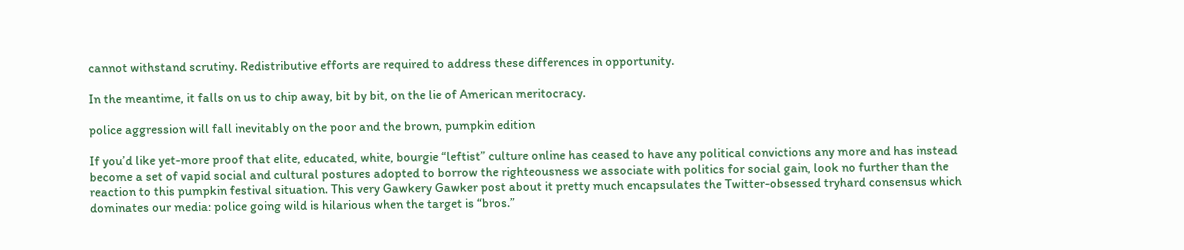cannot withstand scrutiny. Redistributive efforts are required to address these differences in opportunity.

In the meantime, it falls on us to chip away, bit by bit, on the lie of American meritocracy.

police aggression will fall inevitably on the poor and the brown, pumpkin edition

If you’d like yet-more proof that elite, educated, white, bourgie “leftist” culture online has ceased to have any political convictions any more and has instead become a set of vapid social and cultural postures adopted to borrow the righteousness we associate with politics for social gain, look no further than the reaction to this pumpkin festival situation. This very Gawkery Gawker post about it pretty much encapsulates the Twitter-obsessed tryhard consensus which dominates our media: police going wild is hilarious when the target is “bros.”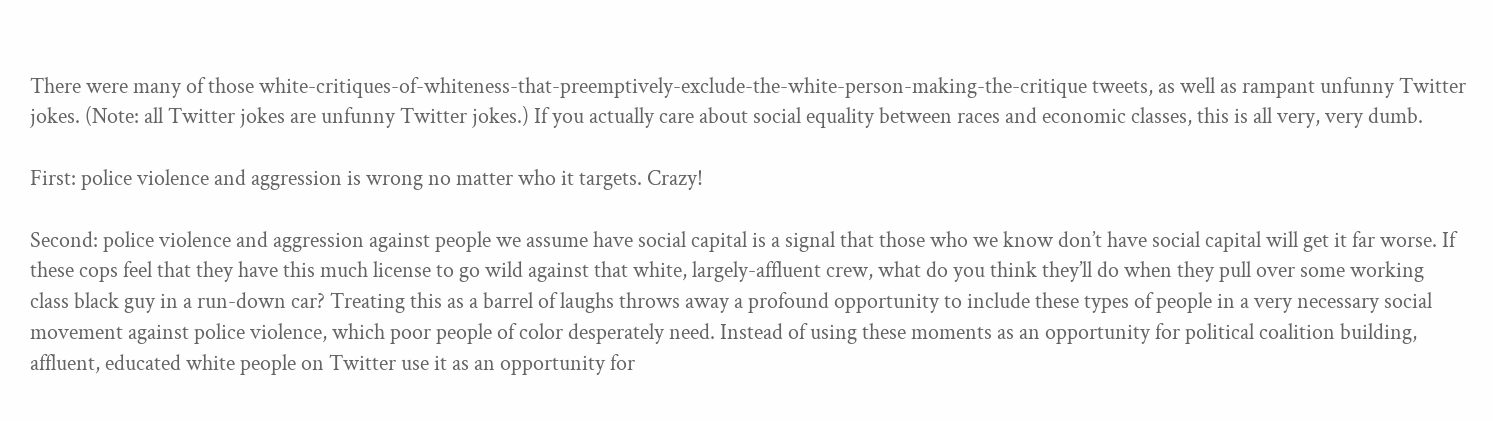There were many of those white-critiques-of-whiteness-that-preemptively-exclude-the-white-person-making-the-critique tweets, as well as rampant unfunny Twitter jokes. (Note: all Twitter jokes are unfunny Twitter jokes.) If you actually care about social equality between races and economic classes, this is all very, very dumb.

First: police violence and aggression is wrong no matter who it targets. Crazy!

Second: police violence and aggression against people we assume have social capital is a signal that those who we know don’t have social capital will get it far worse. If these cops feel that they have this much license to go wild against that white, largely-affluent crew, what do you think they’ll do when they pull over some working class black guy in a run-down car? Treating this as a barrel of laughs throws away a profound opportunity to include these types of people in a very necessary social movement against police violence, which poor people of color desperately need. Instead of using these moments as an opportunity for political coalition building, affluent, educated white people on Twitter use it as an opportunity for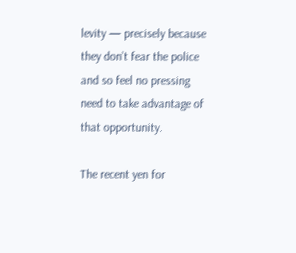levity — precisely because they don’t fear the police and so feel no pressing need to take advantage of that opportunity.

The recent yen for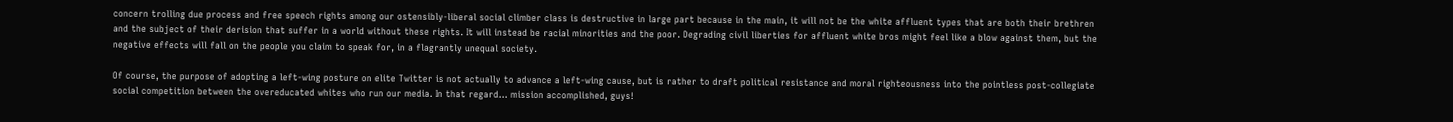concern trolling due process and free speech rights among our ostensibly-liberal social climber class is destructive in large part because in the main, it will not be the white affluent types that are both their brethren and the subject of their derision that suffer in a world without these rights. It will instead be racial minorities and the poor. Degrading civil liberties for affluent white bros might feel like a blow against them, but the negative effects will fall on the people you claim to speak for, in a flagrantly unequal society.

Of course, the purpose of adopting a left-wing posture on elite Twitter is not actually to advance a left-wing cause, but is rather to draft political resistance and moral righteousness into the pointless post-collegiate social competition between the overeducated whites who run our media. In that regard… mission accomplished, guys!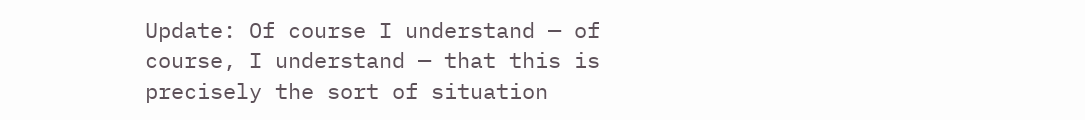Update: Of course I understand — of course, I understand — that this is precisely the sort of situation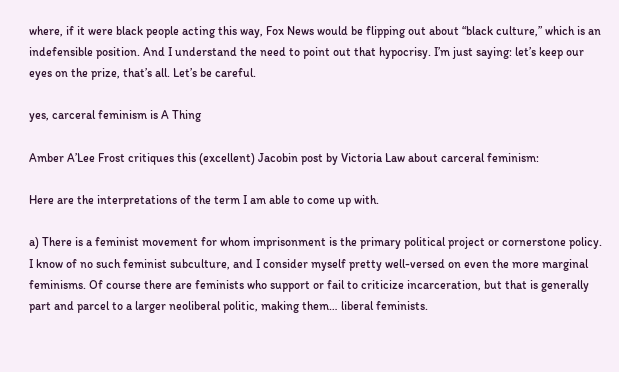where, if it were black people acting this way, Fox News would be flipping out about “black culture,” which is an indefensible position. And I understand the need to point out that hypocrisy. I’m just saying: let’s keep our eyes on the prize, that’s all. Let’s be careful.

yes, carceral feminism is A Thing

Amber A’Lee Frost critiques this (excellent) Jacobin post by Victoria Law about carceral feminism:

Here are the interpretations of the term I am able to come up with.

a) There is a feminist movement for whom imprisonment is the primary political project or cornerstone policy. I know of no such feminist subculture, and I consider myself pretty well-versed on even the more marginal feminisms. Of course there are feminists who support or fail to criticize incarceration, but that is generally part and parcel to a larger neoliberal politic, making them… liberal feminists.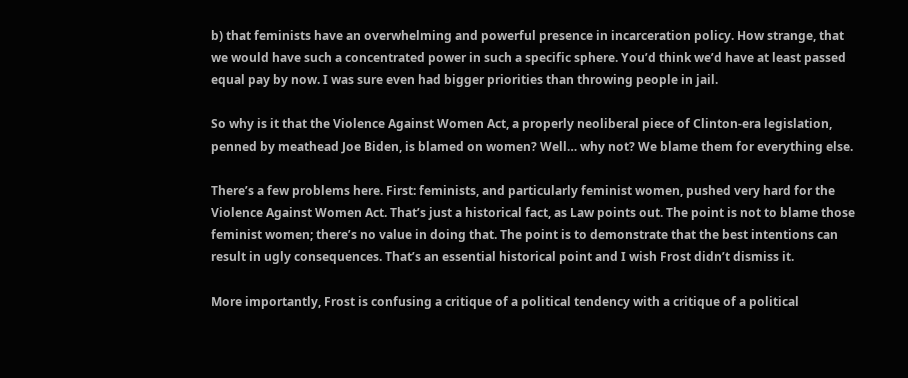b) that feminists have an overwhelming and powerful presence in incarceration policy. How strange, that we would have such a concentrated power in such a specific sphere. You’d think we’d have at least passed equal pay by now. I was sure even had bigger priorities than throwing people in jail.

So why is it that the Violence Against Women Act, a properly neoliberal piece of Clinton-era legislation, penned by meathead Joe Biden, is blamed on women? Well… why not? We blame them for everything else.

There’s a few problems here. First: feminists, and particularly feminist women, pushed very hard for the Violence Against Women Act. That’s just a historical fact, as Law points out. The point is not to blame those feminist women; there’s no value in doing that. The point is to demonstrate that the best intentions can result in ugly consequences. That’s an essential historical point and I wish Frost didn’t dismiss it.

More importantly, Frost is confusing a critique of a political tendency with a critique of a political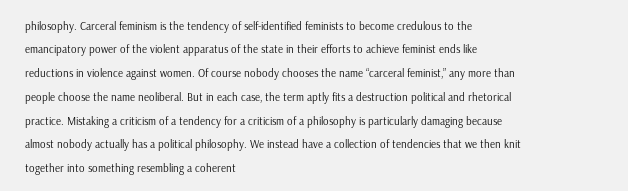philosophy. Carceral feminism is the tendency of self-identified feminists to become credulous to the emancipatory power of the violent apparatus of the state in their efforts to achieve feminist ends like reductions in violence against women. Of course nobody chooses the name “carceral feminist,” any more than people choose the name neoliberal. But in each case, the term aptly fits a destruction political and rhetorical practice. Mistaking a criticism of a tendency for a criticism of a philosophy is particularly damaging because almost nobody actually has a political philosophy. We instead have a collection of tendencies that we then knit together into something resembling a coherent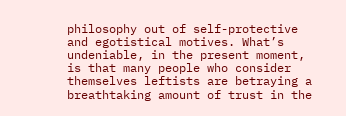philosophy out of self-protective and egotistical motives. What’s undeniable, in the present moment, is that many people who consider themselves leftists are betraying a breathtaking amount of trust in the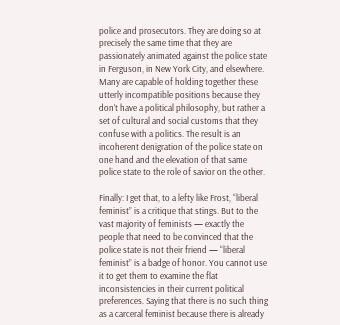police and prosecutors. They are doing so at precisely the same time that they are passionately animated against the police state in Ferguson, in New York City, and elsewhere. Many are capable of holding together these utterly incompatible positions because they don’t have a political philosophy, but rather a set of cultural and social customs that they confuse with a politics. The result is an incoherent denigration of the police state on one hand and the elevation of that same police state to the role of savior on the other.

Finally: I get that, to a lefty like Frost, “liberal feminist” is a critique that stings. But to the vast majority of feminists — exactly the people that need to be convinced that the police state is not their friend — “liberal feminist” is a badge of honor. You cannot use it to get them to examine the flat inconsistencies in their current political preferences. Saying that there is no such thing as a carceral feminist because there is already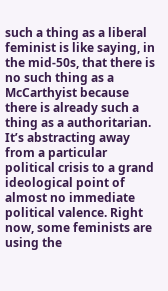such a thing as a liberal feminist is like saying, in the mid-50s, that there is no such thing as a McCarthyist because there is already such a thing as a authoritarian. It’s abstracting away from a particular political crisis to a grand ideological point of almost no immediate political valence. Right now, some feminists are using the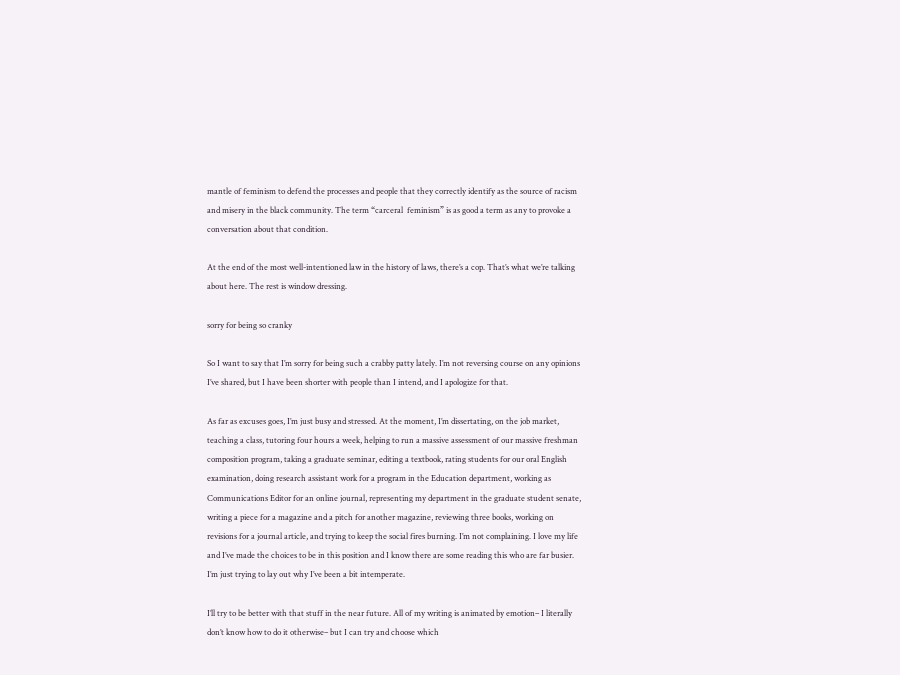mantle of feminism to defend the processes and people that they correctly identify as the source of racism and misery in the black community. The term “carceral  feminism” is as good a term as any to provoke a conversation about that condition.

At the end of the most well-intentioned law in the history of laws, there’s a cop. That’s what we’re talking about here. The rest is window dressing.

sorry for being so cranky

So I want to say that I’m sorry for being such a crabby patty lately. I’m not reversing course on any opinions I’ve shared, but I have been shorter with people than I intend, and I apologize for that.

As far as excuses goes, I’m just busy and stressed. At the moment, I’m dissertating, on the job market, teaching a class, tutoring four hours a week, helping to run a massive assessment of our massive freshman composition program, taking a graduate seminar, editing a textbook, rating students for our oral English examination, doing research assistant work for a program in the Education department, working as Communications Editor for an online journal, representing my department in the graduate student senate, writing a piece for a magazine and a pitch for another magazine, reviewing three books, working on revisions for a journal article, and trying to keep the social fires burning. I’m not complaining. I love my life and I’ve made the choices to be in this position and I know there are some reading this who are far busier. I’m just trying to lay out why I’ve been a bit intemperate.

I’ll try to be better with that stuff in the near future. All of my writing is animated by emotion– I literally don’t know how to do it otherwise– but I can try and choose which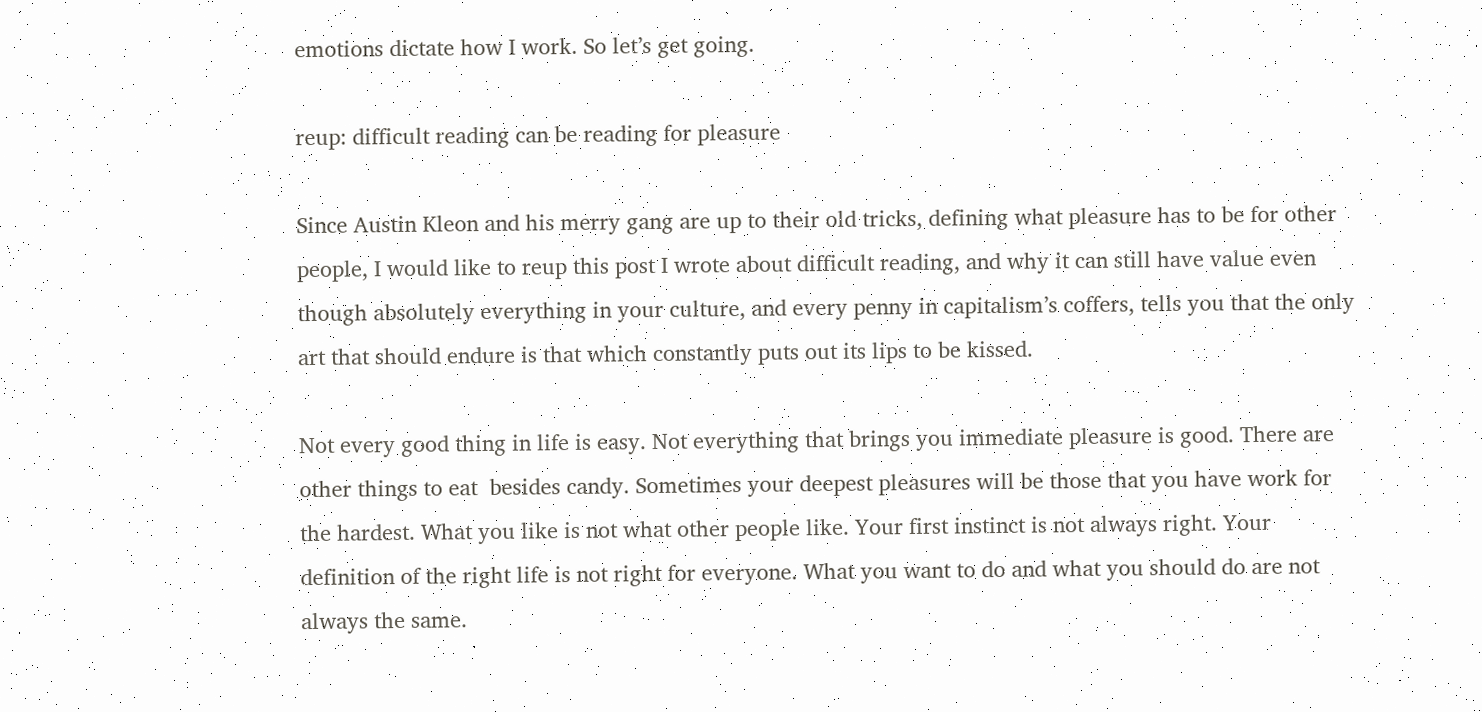emotions dictate how I work. So let’s get going.

reup: difficult reading can be reading for pleasure

Since Austin Kleon and his merry gang are up to their old tricks, defining what pleasure has to be for other people, I would like to reup this post I wrote about difficult reading, and why it can still have value even though absolutely everything in your culture, and every penny in capitalism’s coffers, tells you that the only art that should endure is that which constantly puts out its lips to be kissed.

Not every good thing in life is easy. Not everything that brings you immediate pleasure is good. There are other things to eat  besides candy. Sometimes your deepest pleasures will be those that you have work for the hardest. What you like is not what other people like. Your first instinct is not always right. Your definition of the right life is not right for everyone. What you want to do and what you should do are not always the same.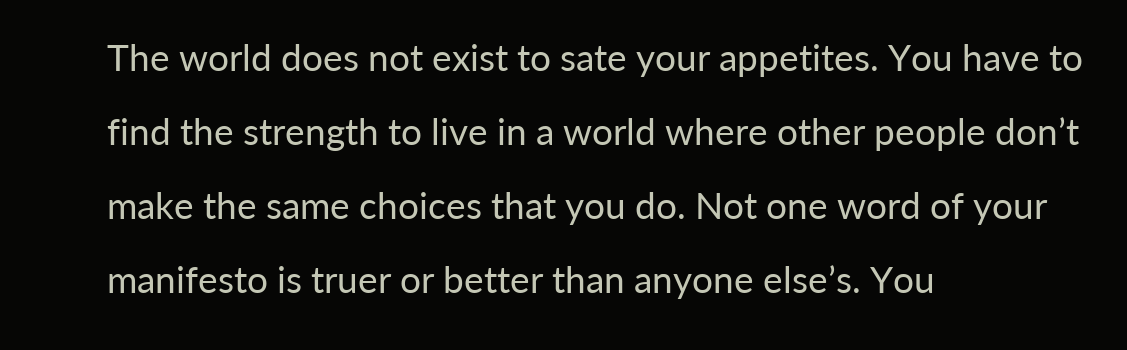The world does not exist to sate your appetites. You have to find the strength to live in a world where other people don’t make the same choices that you do. Not one word of your manifesto is truer or better than anyone else’s. You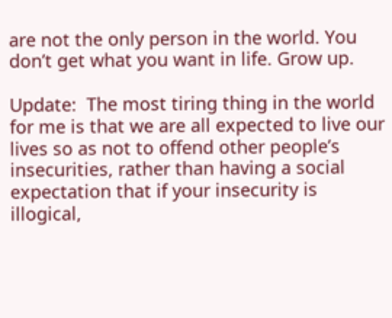are not the only person in the world. You don’t get what you want in life. Grow up.

Update:  The most tiring thing in the world  for me is that we are all expected to live our lives so as not to offend other people’s insecurities, rather than having a social expectation that if your insecurity is illogical,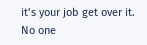it’s your job get over it.  No one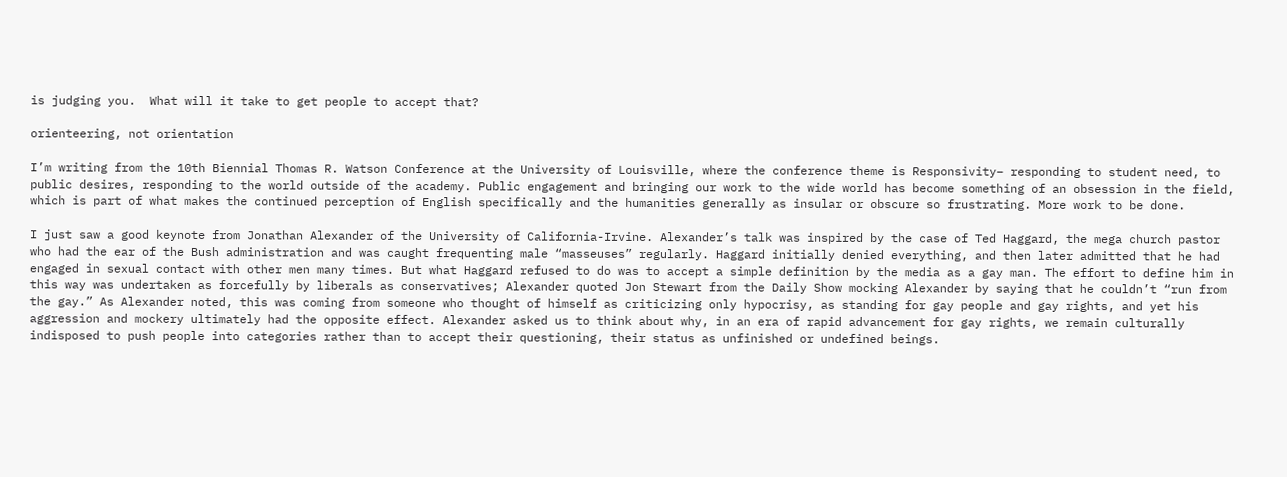is judging you.  What will it take to get people to accept that?

orienteering, not orientation

I’m writing from the 10th Biennial Thomas R. Watson Conference at the University of Louisville, where the conference theme is Responsivity– responding to student need, to public desires, responding to the world outside of the academy. Public engagement and bringing our work to the wide world has become something of an obsession in the field, which is part of what makes the continued perception of English specifically and the humanities generally as insular or obscure so frustrating. More work to be done.

I just saw a good keynote from Jonathan Alexander of the University of California-Irvine. Alexander’s talk was inspired by the case of Ted Haggard, the mega church pastor who had the ear of the Bush administration and was caught frequenting male “masseuses” regularly. Haggard initially denied everything, and then later admitted that he had engaged in sexual contact with other men many times. But what Haggard refused to do was to accept a simple definition by the media as a gay man. The effort to define him in this way was undertaken as forcefully by liberals as conservatives; Alexander quoted Jon Stewart from the Daily Show mocking Alexander by saying that he couldn’t “run from the gay.” As Alexander noted, this was coming from someone who thought of himself as criticizing only hypocrisy, as standing for gay people and gay rights, and yet his aggression and mockery ultimately had the opposite effect. Alexander asked us to think about why, in an era of rapid advancement for gay rights, we remain culturally indisposed to push people into categories rather than to accept their questioning, their status as unfinished or undefined beings.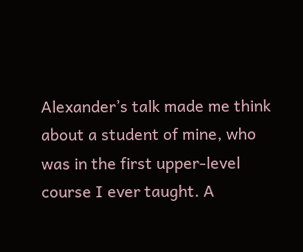Alexander’s talk made me think about a student of mine, who was in the first upper-level course I ever taught. A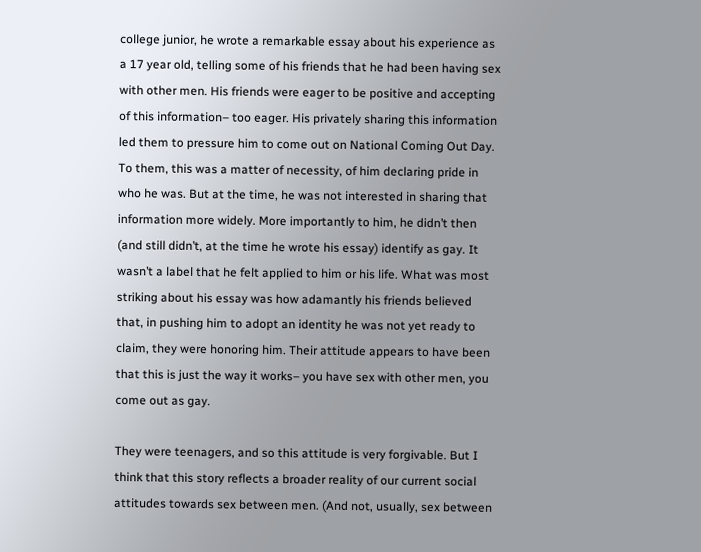college junior, he wrote a remarkable essay about his experience as a 17 year old, telling some of his friends that he had been having sex with other men. His friends were eager to be positive and accepting of this information– too eager. His privately sharing this information led them to pressure him to come out on National Coming Out Day. To them, this was a matter of necessity, of him declaring pride in who he was. But at the time, he was not interested in sharing that information more widely. More importantly to him, he didn’t then (and still didn’t, at the time he wrote his essay) identify as gay. It wasn’t a label that he felt applied to him or his life. What was most striking about his essay was how adamantly his friends believed that, in pushing him to adopt an identity he was not yet ready to claim, they were honoring him. Their attitude appears to have been that this is just the way it works– you have sex with other men, you come out as gay.

They were teenagers, and so this attitude is very forgivable. But I think that this story reflects a broader reality of our current social attitudes towards sex between men. (And not, usually, sex between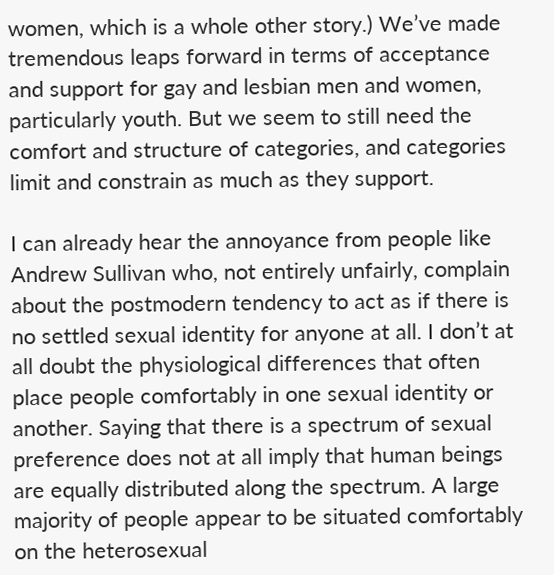women, which is a whole other story.) We’ve made tremendous leaps forward in terms of acceptance and support for gay and lesbian men and women, particularly youth. But we seem to still need the comfort and structure of categories, and categories limit and constrain as much as they support.

I can already hear the annoyance from people like Andrew Sullivan who, not entirely unfairly, complain about the postmodern tendency to act as if there is no settled sexual identity for anyone at all. I don’t at all doubt the physiological differences that often place people comfortably in one sexual identity or another. Saying that there is a spectrum of sexual preference does not at all imply that human beings are equally distributed along the spectrum. A large majority of people appear to be situated comfortably on the heterosexual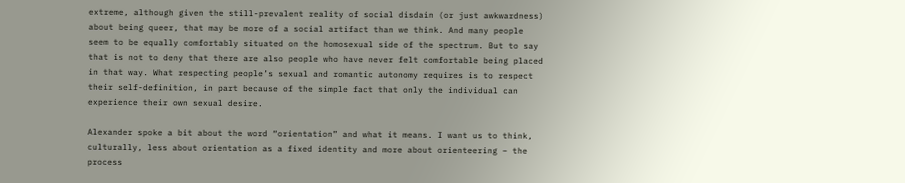extreme, although given the still-prevalent reality of social disdain (or just awkwardness) about being queer, that may be more of a social artifact than we think. And many people seem to be equally comfortably situated on the homosexual side of the spectrum. But to say that is not to deny that there are also people who have never felt comfortable being placed in that way. What respecting people’s sexual and romantic autonomy requires is to respect their self-definition, in part because of the simple fact that only the individual can experience their own sexual desire.

Alexander spoke a bit about the word “orientation” and what it means. I want us to think, culturally, less about orientation as a fixed identity and more about orienteering – the process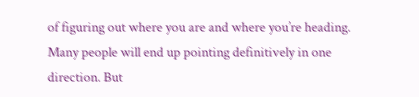of figuring out where you are and where you’re heading. Many people will end up pointing definitively in one direction. But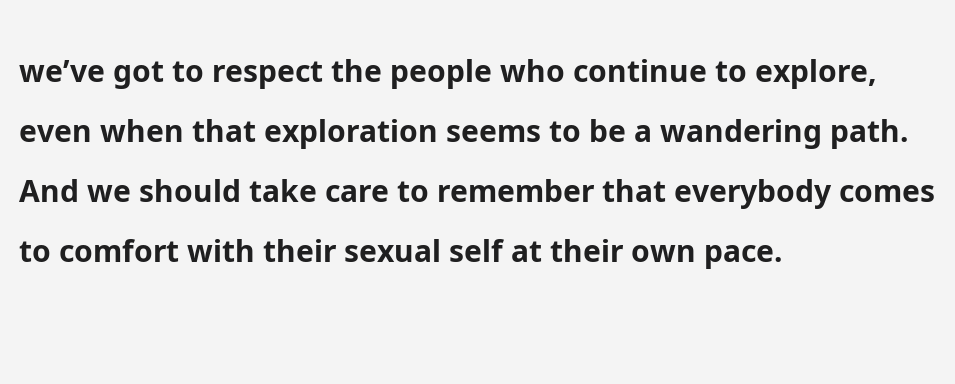we’ve got to respect the people who continue to explore, even when that exploration seems to be a wandering path. And we should take care to remember that everybody comes to comfort with their sexual self at their own pace.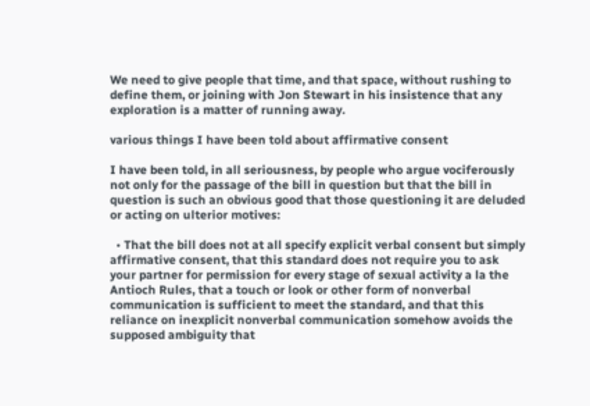We need to give people that time, and that space, without rushing to define them, or joining with Jon Stewart in his insistence that any exploration is a matter of running away.

various things I have been told about affirmative consent

I have been told, in all seriousness, by people who argue vociferously not only for the passage of the bill in question but that the bill in question is such an obvious good that those questioning it are deluded or acting on ulterior motives:

  • That the bill does not at all specify explicit verbal consent but simply affirmative consent, that this standard does not require you to ask your partner for permission for every stage of sexual activity a la the Antioch Rules, that a touch or look or other form of nonverbal communication is sufficient to meet the standard, and that this reliance on inexplicit nonverbal communication somehow avoids the supposed ambiguity that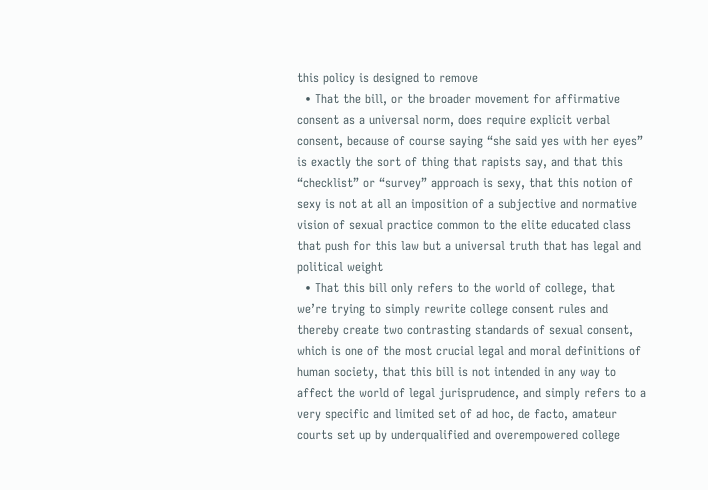this policy is designed to remove
  • That the bill, or the broader movement for affirmative consent as a universal norm, does require explicit verbal consent, because of course saying “she said yes with her eyes” is exactly the sort of thing that rapists say, and that this “checklist” or “survey” approach is sexy, that this notion of sexy is not at all an imposition of a subjective and normative vision of sexual practice common to the elite educated class that push for this law but a universal truth that has legal and political weight
  • That this bill only refers to the world of college, that we’re trying to simply rewrite college consent rules and thereby create two contrasting standards of sexual consent, which is one of the most crucial legal and moral definitions of human society, that this bill is not intended in any way to affect the world of legal jurisprudence, and simply refers to a very specific and limited set of ad hoc, de facto, amateur courts set up by underqualified and overempowered college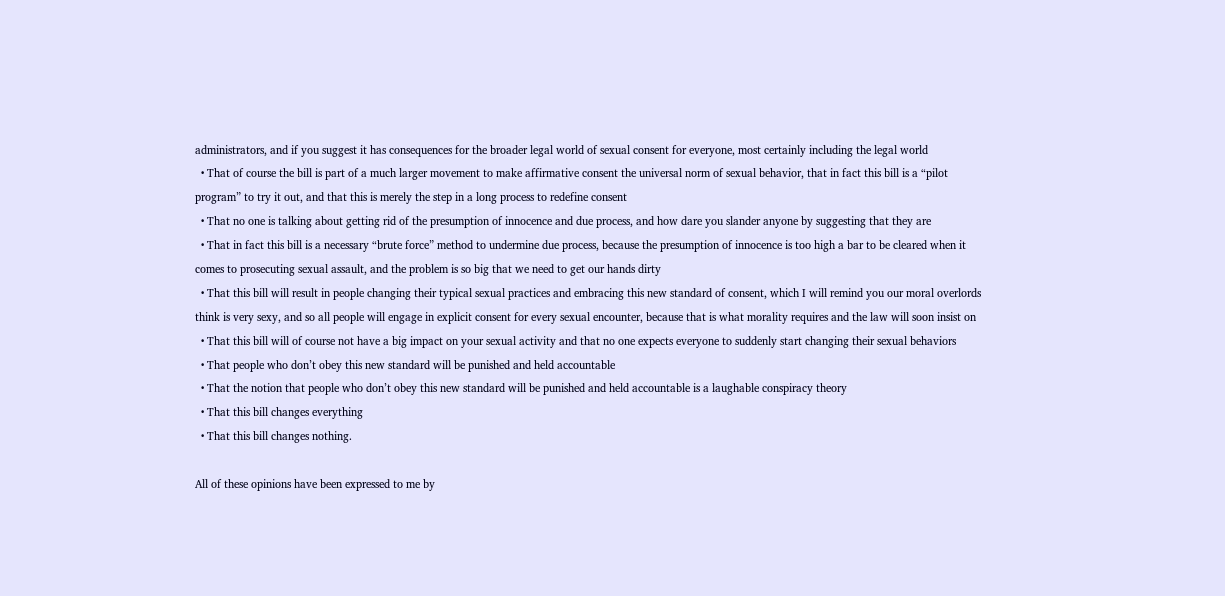administrators, and if you suggest it has consequences for the broader legal world of sexual consent for everyone, most certainly including the legal world
  • That of course the bill is part of a much larger movement to make affirmative consent the universal norm of sexual behavior, that in fact this bill is a “pilot program” to try it out, and that this is merely the step in a long process to redefine consent
  • That no one is talking about getting rid of the presumption of innocence and due process, and how dare you slander anyone by suggesting that they are
  • That in fact this bill is a necessary “brute force” method to undermine due process, because the presumption of innocence is too high a bar to be cleared when it comes to prosecuting sexual assault, and the problem is so big that we need to get our hands dirty
  • That this bill will result in people changing their typical sexual practices and embracing this new standard of consent, which I will remind you our moral overlords think is very sexy, and so all people will engage in explicit consent for every sexual encounter, because that is what morality requires and the law will soon insist on
  • That this bill will of course not have a big impact on your sexual activity and that no one expects everyone to suddenly start changing their sexual behaviors
  • That people who don’t obey this new standard will be punished and held accountable
  • That the notion that people who don’t obey this new standard will be punished and held accountable is a laughable conspiracy theory
  • That this bill changes everything
  • That this bill changes nothing.

All of these opinions have been expressed to me by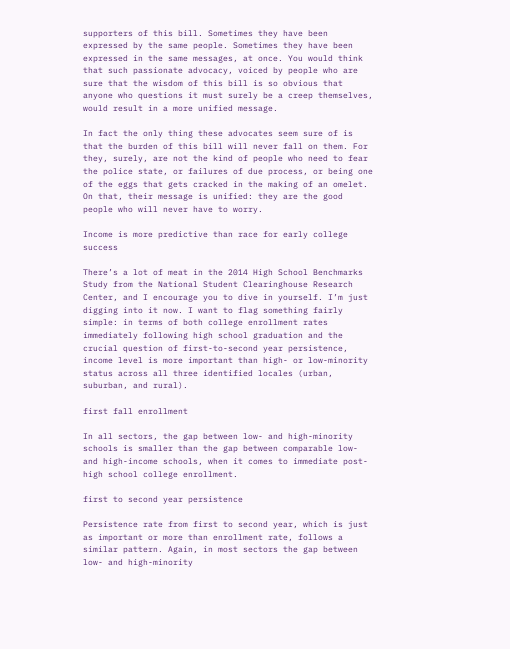supporters of this bill. Sometimes they have been expressed by the same people. Sometimes they have been expressed in the same messages, at once. You would think that such passionate advocacy, voiced by people who are sure that the wisdom of this bill is so obvious that anyone who questions it must surely be a creep themselves, would result in a more unified message.

In fact the only thing these advocates seem sure of is that the burden of this bill will never fall on them. For they, surely, are not the kind of people who need to fear the police state, or failures of due process, or being one of the eggs that gets cracked in the making of an omelet. On that, their message is unified: they are the good people who will never have to worry.

Income is more predictive than race for early college success

There’s a lot of meat in the 2014 High School Benchmarks Study from the National Student Clearinghouse Research Center, and I encourage you to dive in yourself. I’m just digging into it now. I want to flag something fairly simple: in terms of both college enrollment rates immediately following high school graduation and the crucial question of first-to-second year persistence, income level is more important than high- or low-minority status across all three identified locales (urban, suburban, and rural).

first fall enrollment

In all sectors, the gap between low- and high-minority schools is smaller than the gap between comparable low- and high-income schools, when it comes to immediate post-high school college enrollment.

first to second year persistence

Persistence rate from first to second year, which is just as important or more than enrollment rate, follows a similar pattern. Again, in most sectors the gap between low- and high-minority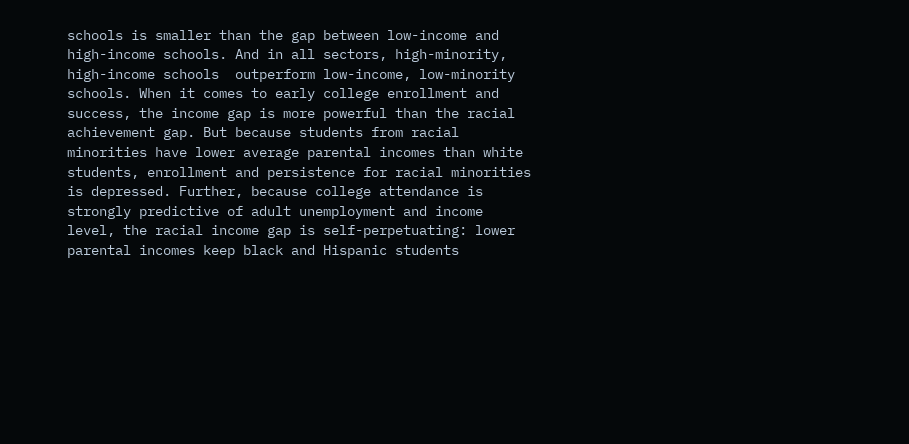schools is smaller than the gap between low-income and high-income schools. And in all sectors, high-minority, high-income schools  outperform low-income, low-minority schools. When it comes to early college enrollment and success, the income gap is more powerful than the racial achievement gap. But because students from racial minorities have lower average parental incomes than white students, enrollment and persistence for racial minorities is depressed. Further, because college attendance is strongly predictive of adult unemployment and income level, the racial income gap is self-perpetuating: lower parental incomes keep black and Hispanic students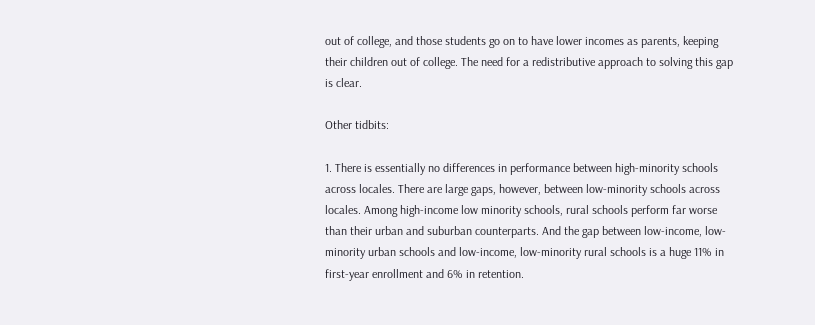out of college, and those students go on to have lower incomes as parents, keeping their children out of college. The need for a redistributive approach to solving this gap is clear.

Other tidbits:

1. There is essentially no differences in performance between high-minority schools across locales. There are large gaps, however, between low-minority schools across locales. Among high-income low minority schools, rural schools perform far worse than their urban and suburban counterparts. And the gap between low-income, low-minority urban schools and low-income, low-minority rural schools is a huge 11% in first-year enrollment and 6% in retention.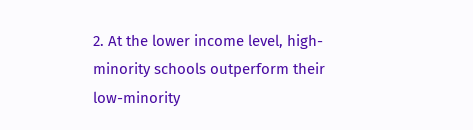2. At the lower income level, high-minority schools outperform their low-minority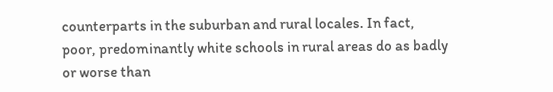counterparts in the suburban and rural locales. In fact, poor, predominantly white schools in rural areas do as badly or worse than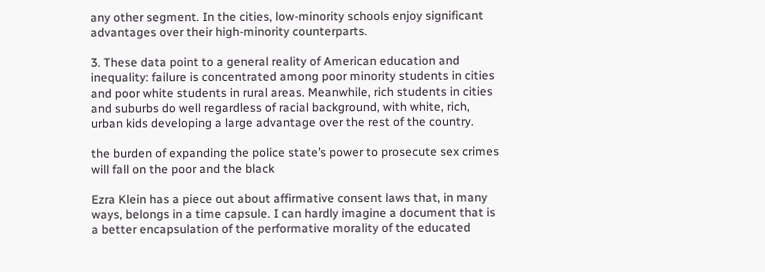any other segment. In the cities, low-minority schools enjoy significant advantages over their high-minority counterparts.

3. These data point to a general reality of American education and inequality: failure is concentrated among poor minority students in cities and poor white students in rural areas. Meanwhile, rich students in cities and suburbs do well regardless of racial background, with white, rich, urban kids developing a large advantage over the rest of the country.

the burden of expanding the police state’s power to prosecute sex crimes will fall on the poor and the black

Ezra Klein has a piece out about affirmative consent laws that, in many ways, belongs in a time capsule. I can hardly imagine a document that is a better encapsulation of the performative morality of the educated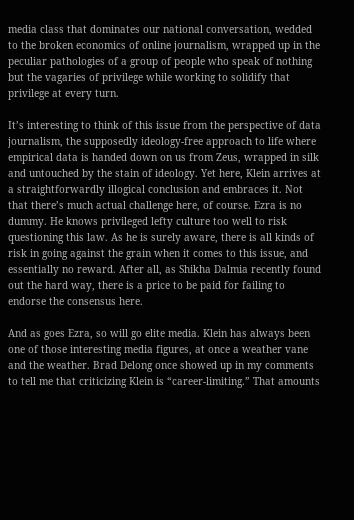media class that dominates our national conversation, wedded to the broken economics of online journalism, wrapped up in the peculiar pathologies of a group of people who speak of nothing but the vagaries of privilege while working to solidify that privilege at every turn.

It’s interesting to think of this issue from the perspective of data journalism, the supposedly ideology-free approach to life where empirical data is handed down on us from Zeus, wrapped in silk and untouched by the stain of ideology. Yet here, Klein arrives at a straightforwardly illogical conclusion and embraces it. Not that there’s much actual challenge here, of course. Ezra is no dummy. He knows privileged lefty culture too well to risk questioning this law. As he is surely aware, there is all kinds of risk in going against the grain when it comes to this issue, and essentially no reward. After all, as Shikha Dalmia recently found out the hard way, there is a price to be paid for failing to endorse the consensus here.

And as goes Ezra, so will go elite media. Klein has always been one of those interesting media figures, at once a weather vane and the weather. Brad Delong once showed up in my comments to tell me that criticizing Klein is “career-limiting.” That amounts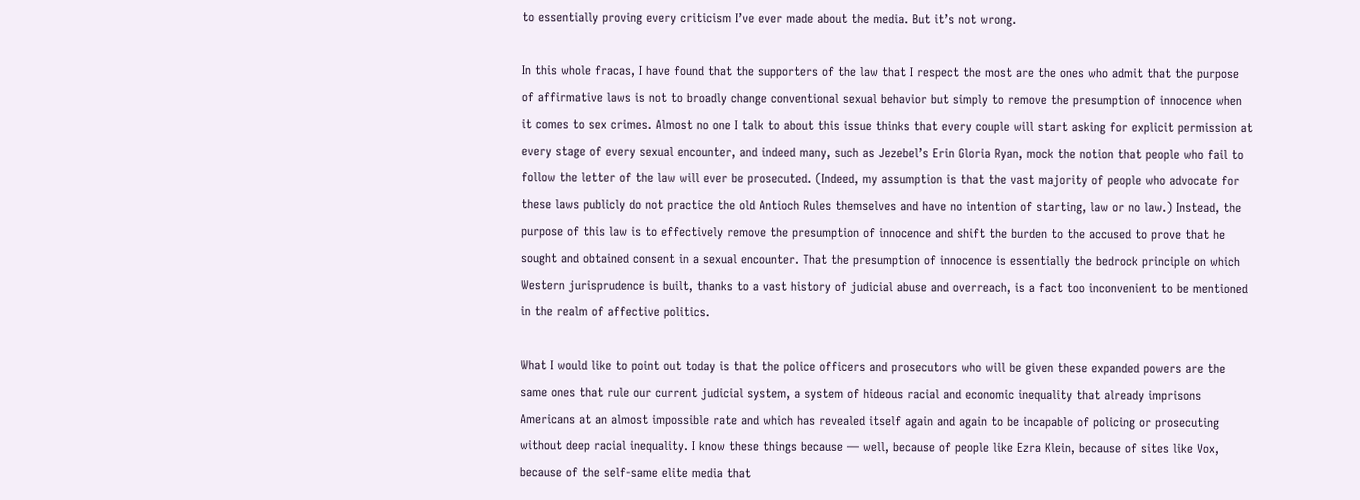to essentially proving every criticism I’ve ever made about the media. But it’s not wrong.

In this whole fracas, I have found that the supporters of the law that I respect the most are the ones who admit that the purpose of affirmative laws is not to broadly change conventional sexual behavior but simply to remove the presumption of innocence when it comes to sex crimes. Almost no one I talk to about this issue thinks that every couple will start asking for explicit permission at every stage of every sexual encounter, and indeed many, such as Jezebel’s Erin Gloria Ryan, mock the notion that people who fail to follow the letter of the law will ever be prosecuted. (Indeed, my assumption is that the vast majority of people who advocate for these laws publicly do not practice the old Antioch Rules themselves and have no intention of starting, law or no law.) Instead, the purpose of this law is to effectively remove the presumption of innocence and shift the burden to the accused to prove that he sought and obtained consent in a sexual encounter. That the presumption of innocence is essentially the bedrock principle on which Western jurisprudence is built, thanks to a vast history of judicial abuse and overreach, is a fact too inconvenient to be mentioned in the realm of affective politics.

What I would like to point out today is that the police officers and prosecutors who will be given these expanded powers are the same ones that rule our current judicial system, a system of hideous racial and economic inequality that already imprisons Americans at an almost impossible rate and which has revealed itself again and again to be incapable of policing or prosecuting without deep racial inequality. I know these things because — well, because of people like Ezra Klein, because of sites like Vox, because of the self-same elite media that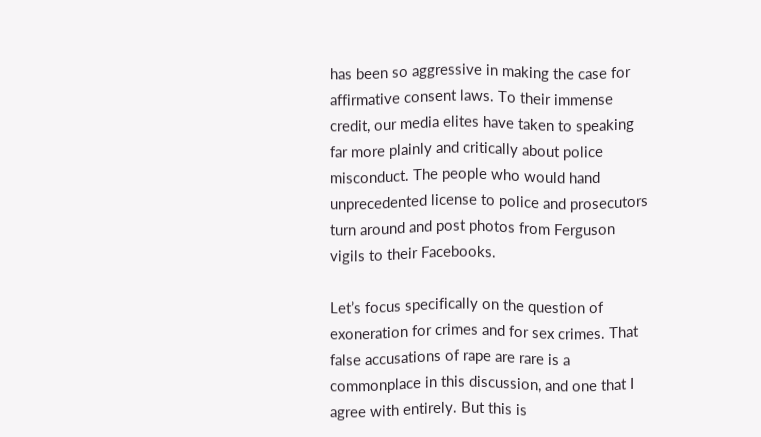has been so aggressive in making the case for affirmative consent laws. To their immense credit, our media elites have taken to speaking far more plainly and critically about police misconduct. The people who would hand unprecedented license to police and prosecutors turn around and post photos from Ferguson vigils to their Facebooks.

Let’s focus specifically on the question of exoneration for crimes and for sex crimes. That false accusations of rape are rare is a commonplace in this discussion, and one that I agree with entirely. But this is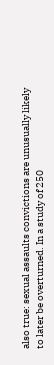also true: sexual assaults convictions are unusually likely to later be overturned. In a study of 250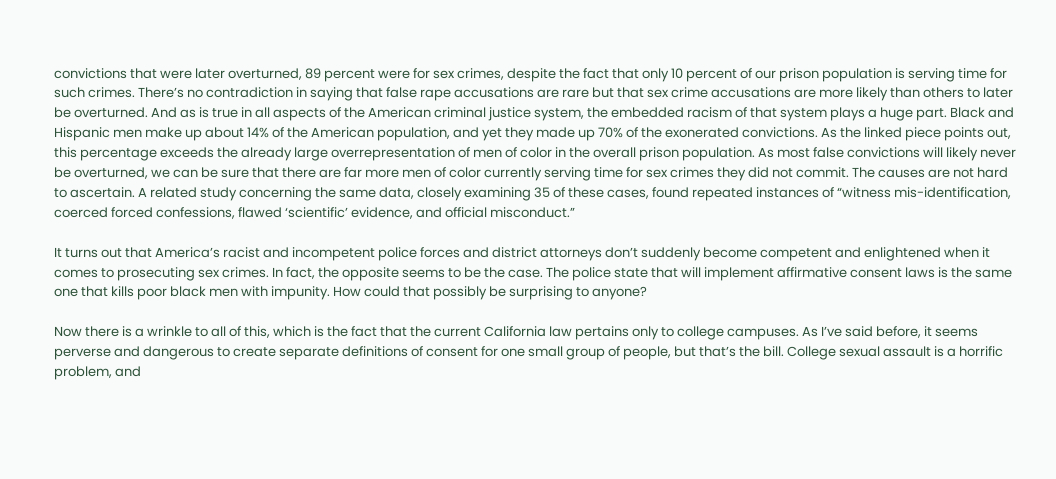convictions that were later overturned, 89 percent were for sex crimes, despite the fact that only 10 percent of our prison population is serving time for such crimes. There’s no contradiction in saying that false rape accusations are rare but that sex crime accusations are more likely than others to later be overturned. And as is true in all aspects of the American criminal justice system, the embedded racism of that system plays a huge part. Black and Hispanic men make up about 14% of the American population, and yet they made up 70% of the exonerated convictions. As the linked piece points out, this percentage exceeds the already large overrepresentation of men of color in the overall prison population. As most false convictions will likely never be overturned, we can be sure that there are far more men of color currently serving time for sex crimes they did not commit. The causes are not hard to ascertain. A related study concerning the same data, closely examining 35 of these cases, found repeated instances of “witness mis-identification, coerced forced confessions, flawed ‘scientific’ evidence, and official misconduct.”

It turns out that America’s racist and incompetent police forces and district attorneys don’t suddenly become competent and enlightened when it comes to prosecuting sex crimes. In fact, the opposite seems to be the case. The police state that will implement affirmative consent laws is the same one that kills poor black men with impunity. How could that possibly be surprising to anyone?

Now there is a wrinkle to all of this, which is the fact that the current California law pertains only to college campuses. As I’ve said before, it seems perverse and dangerous to create separate definitions of consent for one small group of people, but that’s the bill. College sexual assault is a horrific problem, and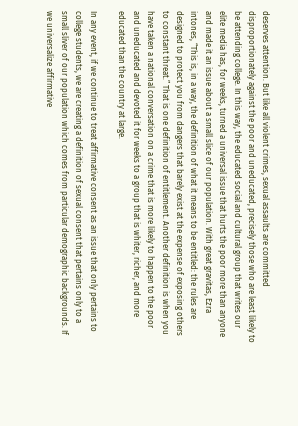deserves attention. But like all violent crimes, sexual assaults are committed disproportionately against the poor and uneducated, precisely those who are least likely to be attending college. In this way, the educated social and cultural group that writes our elite media has, for weeks, turned a universal issue that hurts the poor more than anyone and made it an issue about a small slice of our population. With great gravitas, Ezra intones, “This is, in a way, the definition of what it means to be entitled: the rules are designed to protect you from dangers that barely exist at the expense of exposing others to constant threat.” That is one definition of entitlement. Another definition is when you have taken a national conversation on a crime that is more likely to happen to the poor and uneducated and devoted it for weeks to a group that is whiter, richer, and more educated than the country at large.

In any event, if we continue to treat affirmative consent as an issue that only pertains to college students, we are creating a definition of sexual consent that pertains only to a small sliver of our population which comes from particular demographic backgrounds. If we universalize affirmative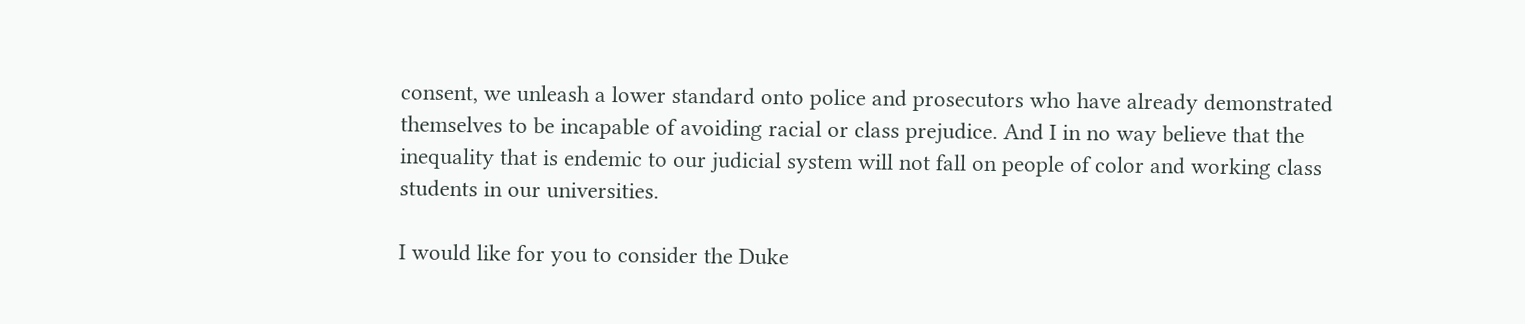consent, we unleash a lower standard onto police and prosecutors who have already demonstrated themselves to be incapable of avoiding racial or class prejudice. And I in no way believe that the inequality that is endemic to our judicial system will not fall on people of color and working class students in our universities.

I would like for you to consider the Duke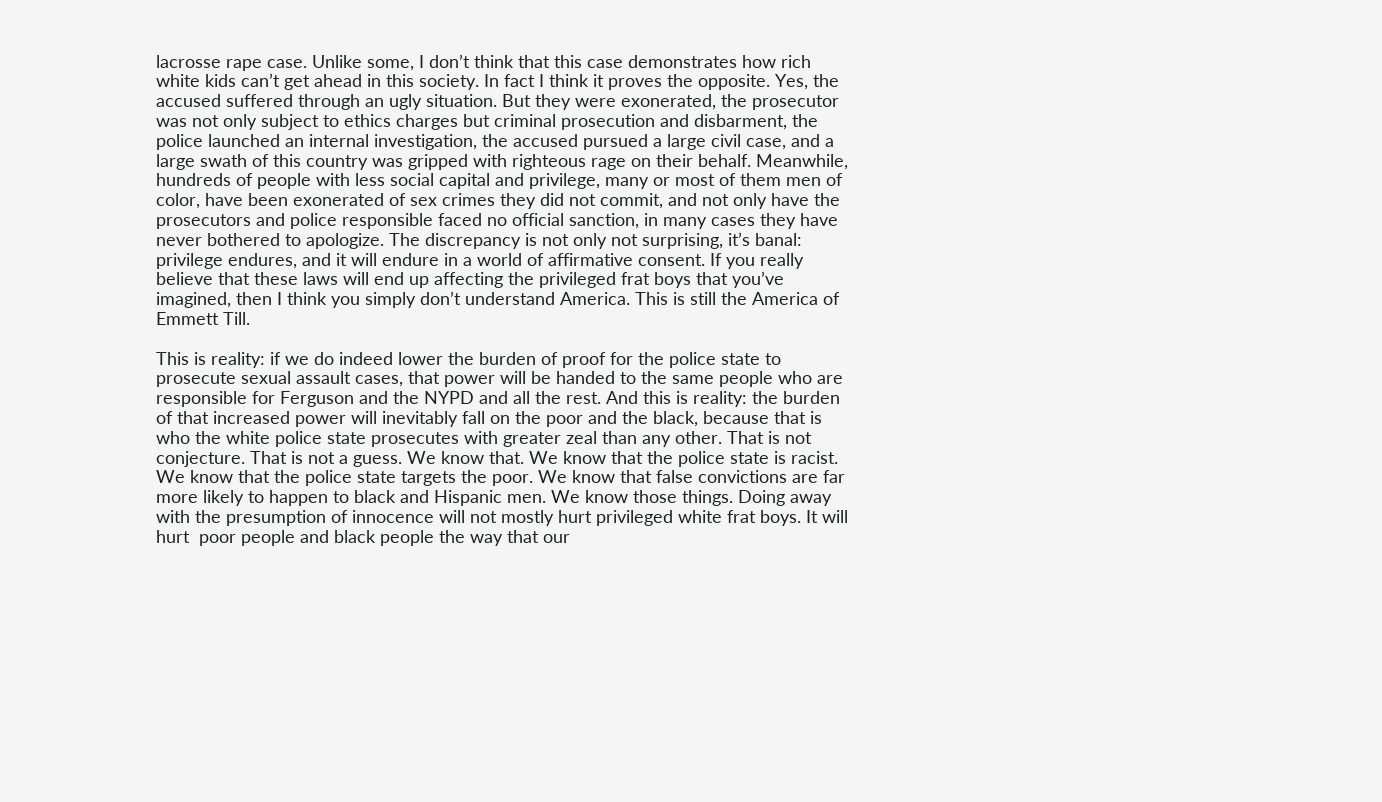lacrosse rape case. Unlike some, I don’t think that this case demonstrates how rich white kids can’t get ahead in this society. In fact I think it proves the opposite. Yes, the accused suffered through an ugly situation. But they were exonerated, the prosecutor was not only subject to ethics charges but criminal prosecution and disbarment, the police launched an internal investigation, the accused pursued a large civil case, and a large swath of this country was gripped with righteous rage on their behalf. Meanwhile, hundreds of people with less social capital and privilege, many or most of them men of color, have been exonerated of sex crimes they did not commit, and not only have the prosecutors and police responsible faced no official sanction, in many cases they have never bothered to apologize. The discrepancy is not only not surprising, it’s banal: privilege endures, and it will endure in a world of affirmative consent. If you really believe that these laws will end up affecting the privileged frat boys that you’ve imagined, then I think you simply don’t understand America. This is still the America of Emmett Till.

This is reality: if we do indeed lower the burden of proof for the police state to prosecute sexual assault cases, that power will be handed to the same people who are responsible for Ferguson and the NYPD and all the rest. And this is reality: the burden of that increased power will inevitably fall on the poor and the black, because that is who the white police state prosecutes with greater zeal than any other. That is not conjecture. That is not a guess. We know that. We know that the police state is racist. We know that the police state targets the poor. We know that false convictions are far more likely to happen to black and Hispanic men. We know those things. Doing away with the presumption of innocence will not mostly hurt privileged white frat boys. It will hurt  poor people and black people the way that our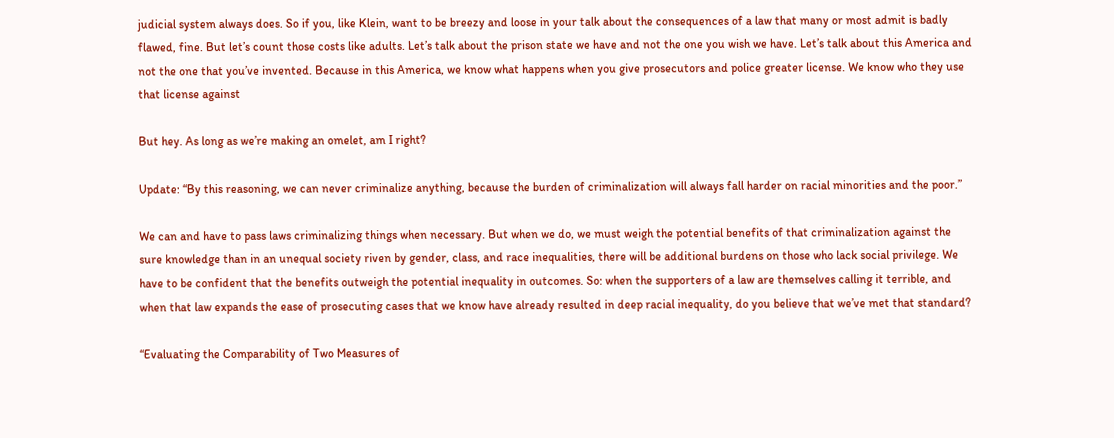judicial system always does. So if you, like Klein, want to be breezy and loose in your talk about the consequences of a law that many or most admit is badly flawed, fine. But let’s count those costs like adults. Let’s talk about the prison state we have and not the one you wish we have. Let’s talk about this America and not the one that you’ve invented. Because in this America, we know what happens when you give prosecutors and police greater license. We know who they use that license against

But hey. As long as we’re making an omelet, am I right?

Update: “By this reasoning, we can never criminalize anything, because the burden of criminalization will always fall harder on racial minorities and the poor.”

We can and have to pass laws criminalizing things when necessary. But when we do, we must weigh the potential benefits of that criminalization against the sure knowledge than in an unequal society riven by gender, class, and race inequalities, there will be additional burdens on those who lack social privilege. We have to be confident that the benefits outweigh the potential inequality in outcomes. So: when the supporters of a law are themselves calling it terrible, and when that law expands the ease of prosecuting cases that we know have already resulted in deep racial inequality, do you believe that we’ve met that standard?

“Evaluating the Comparability of Two Measures of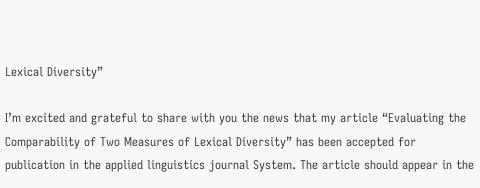Lexical Diversity”

I’m excited and grateful to share with you the news that my article “Evaluating the Comparability of Two Measures of Lexical Diversity” has been accepted for publication in the applied linguistics journal System. The article should appear in the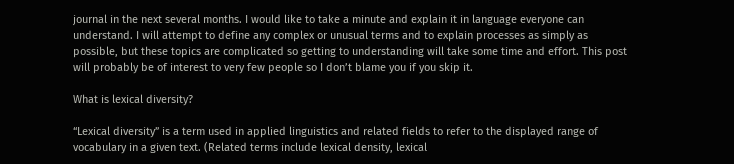journal in the next several months. I would like to take a minute and explain it in language everyone can understand. I will attempt to define any complex or unusual terms and to explain processes as simply as possible, but these topics are complicated so getting to understanding will take some time and effort. This post will probably be of interest to very few people so I don’t blame you if you skip it.

What is lexical diversity?

“Lexical diversity” is a term used in applied linguistics and related fields to refer to the displayed range of vocabulary in a given text. (Related terms include lexical density, lexical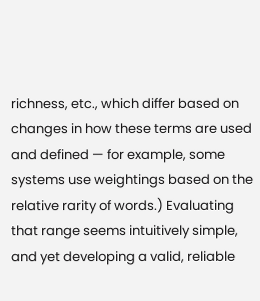richness, etc., which differ based on changes in how these terms are used and defined — for example, some systems use weightings based on the relative rarity of words.) Evaluating that range seems intuitively simple, and yet developing a valid, reliable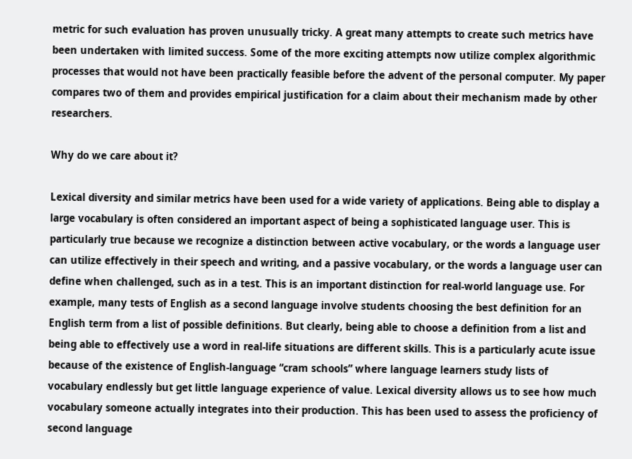metric for such evaluation has proven unusually tricky. A great many attempts to create such metrics have been undertaken with limited success. Some of the more exciting attempts now utilize complex algorithmic processes that would not have been practically feasible before the advent of the personal computer. My paper compares two of them and provides empirical justification for a claim about their mechanism made by other researchers.

Why do we care about it?

Lexical diversity and similar metrics have been used for a wide variety of applications. Being able to display a large vocabulary is often considered an important aspect of being a sophisticated language user. This is particularly true because we recognize a distinction between active vocabulary, or the words a language user can utilize effectively in their speech and writing, and a passive vocabulary, or the words a language user can define when challenged, such as in a test. This is an important distinction for real-world language use. For example, many tests of English as a second language involve students choosing the best definition for an English term from a list of possible definitions. But clearly, being able to choose a definition from a list and being able to effectively use a word in real-life situations are different skills. This is a particularly acute issue because of the existence of English-language “cram schools” where language learners study lists of vocabulary endlessly but get little language experience of value. Lexical diversity allows us to see how much vocabulary someone actually integrates into their production. This has been used to assess the proficiency of second language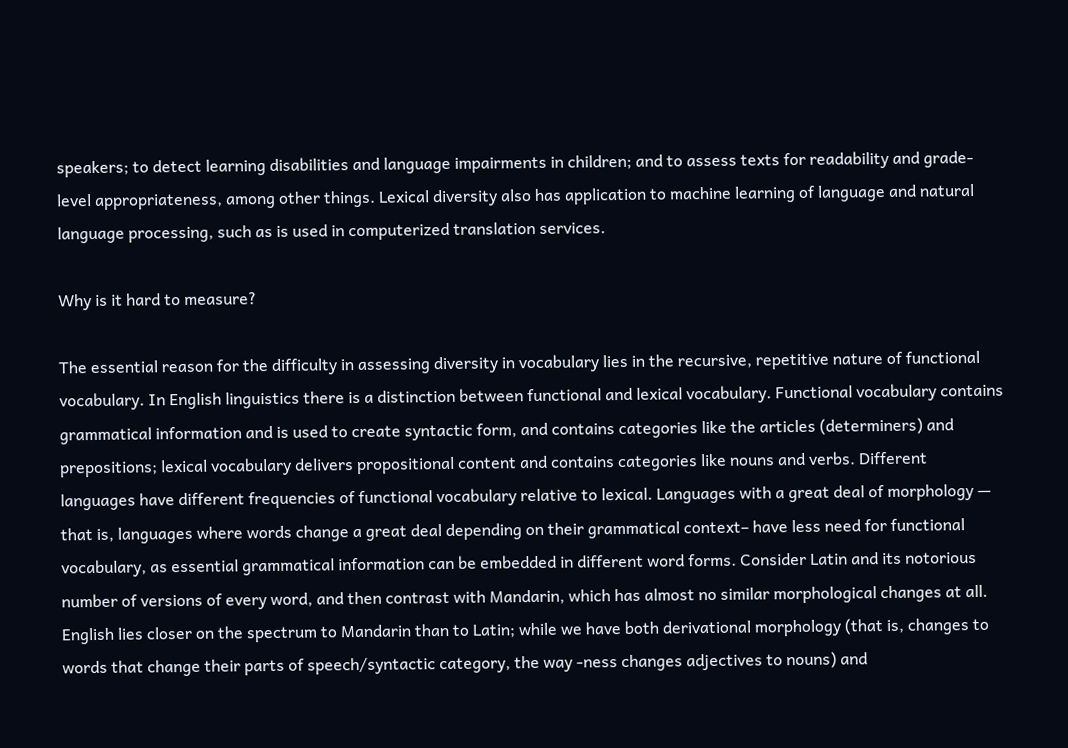speakers; to detect learning disabilities and language impairments in children; and to assess texts for readability and grade-level appropriateness, among other things. Lexical diversity also has application to machine learning of language and natural language processing, such as is used in computerized translation services.

Why is it hard to measure?

The essential reason for the difficulty in assessing diversity in vocabulary lies in the recursive, repetitive nature of functional vocabulary. In English linguistics there is a distinction between functional and lexical vocabulary. Functional vocabulary contains grammatical information and is used to create syntactic form, and contains categories like the articles (determiners) and prepositions; lexical vocabulary delivers propositional content and contains categories like nouns and verbs. Different languages have different frequencies of functional vocabulary relative to lexical. Languages with a great deal of morphology — that is, languages where words change a great deal depending on their grammatical context– have less need for functional vocabulary, as essential grammatical information can be embedded in different word forms. Consider Latin and its notorious number of versions of every word, and then contrast with Mandarin, which has almost no similar morphological changes at all. English lies closer on the spectrum to Mandarin than to Latin; while we have both derivational morphology (that is, changes to words that change their parts of speech/syntactic category, the way -ness changes adjectives to nouns) and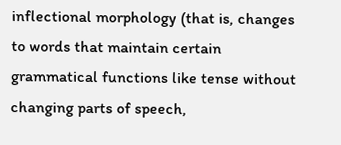inflectional morphology (that is, changes to words that maintain certain grammatical functions like tense without changing parts of speech,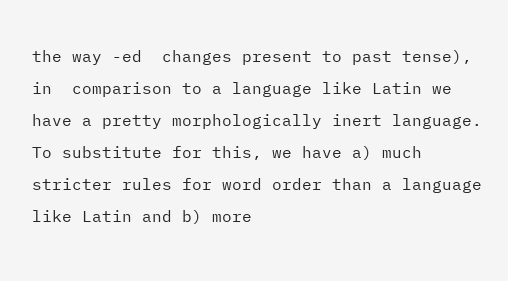the way -ed  changes present to past tense), in  comparison to a language like Latin we have a pretty morphologically inert language. To substitute for this, we have a) much stricter rules for word order than a language like Latin and b) more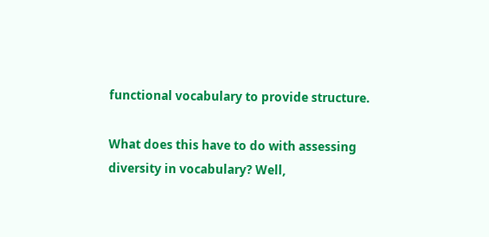functional vocabulary to provide structure.

What does this have to do with assessing diversity in vocabulary? Well,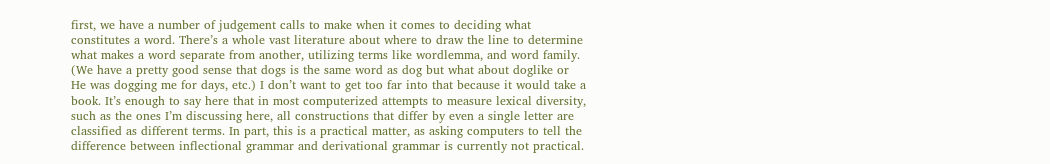first, we have a number of judgement calls to make when it comes to deciding what constitutes a word. There’s a whole vast literature about where to draw the line to determine what makes a word separate from another, utilizing terms like wordlemma, and word family. (We have a pretty good sense that dogs is the same word as dog but what about doglike or He was dogging me for days, etc.) I don’t want to get too far into that because it would take a book. It’s enough to say here that in most computerized attempts to measure lexical diversity, such as the ones I’m discussing here, all constructions that differ by even a single letter are classified as different terms. In part, this is a practical matter, as asking computers to tell the difference between inflectional grammar and derivational grammar is currently not practical.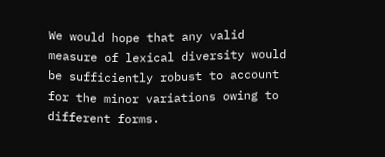We would hope that any valid measure of lexical diversity would be sufficiently robust to account for the minor variations owing to different forms.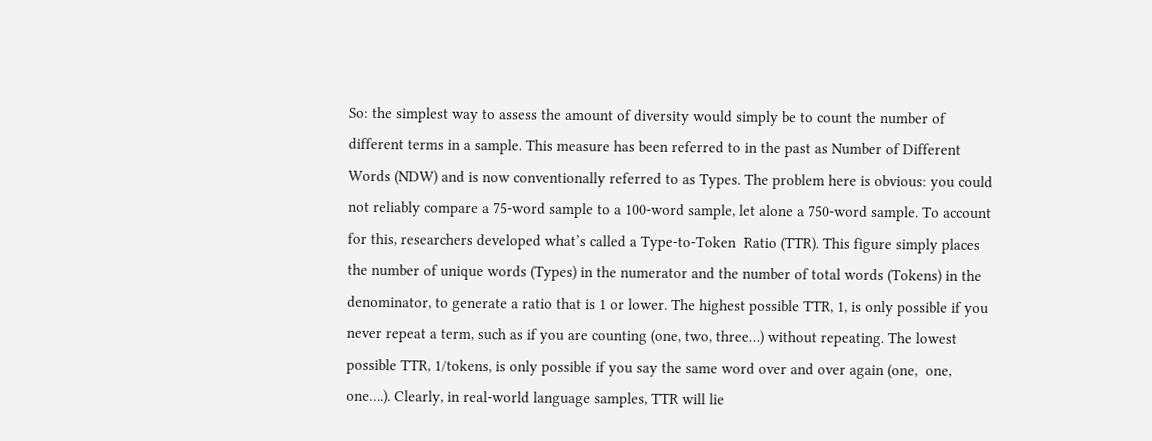So: the simplest way to assess the amount of diversity would simply be to count the number of different terms in a sample. This measure has been referred to in the past as Number of Different Words (NDW) and is now conventionally referred to as Types. The problem here is obvious: you could not reliably compare a 75-word sample to a 100-word sample, let alone a 750-word sample. To account for this, researchers developed what’s called a Type-to-Token  Ratio (TTR). This figure simply places the number of unique words (Types) in the numerator and the number of total words (Tokens) in the denominator, to generate a ratio that is 1 or lower. The highest possible TTR, 1, is only possible if you never repeat a term, such as if you are counting (one, two, three…) without repeating. The lowest possible TTR, 1/tokens, is only possible if you say the same word over and over again (one,  one, one….). Clearly, in real-world language samples, TTR will lie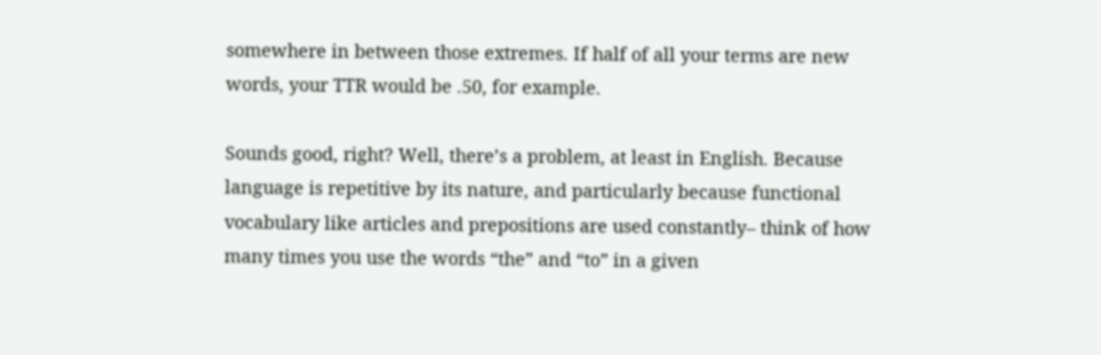somewhere in between those extremes. If half of all your terms are new words, your TTR would be .50, for example.

Sounds good, right? Well, there’s a problem, at least in English. Because language is repetitive by its nature, and particularly because functional vocabulary like articles and prepositions are used constantly– think of how many times you use the words “the” and “to” in a given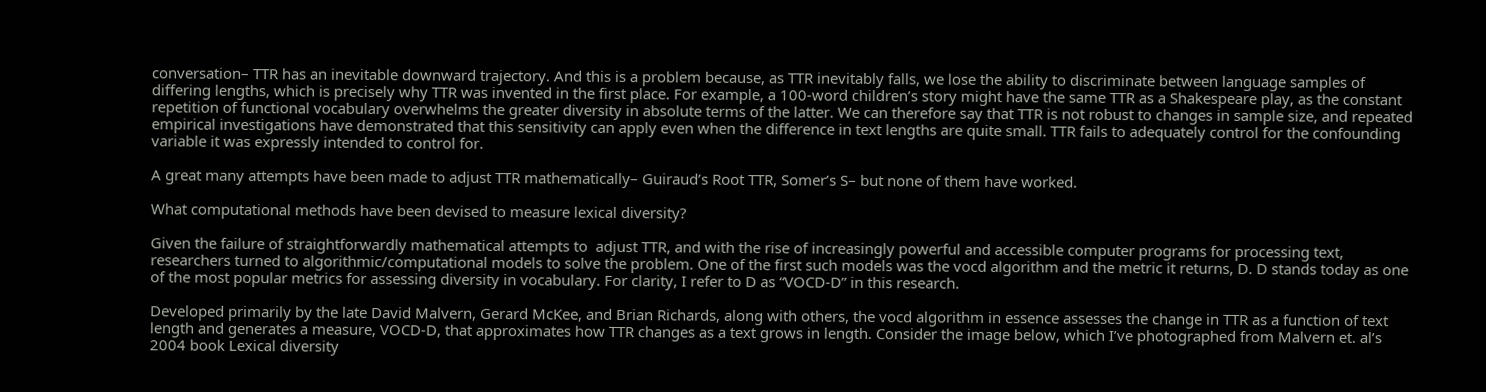conversation– TTR has an inevitable downward trajectory. And this is a problem because, as TTR inevitably falls, we lose the ability to discriminate between language samples of differing lengths, which is precisely why TTR was invented in the first place. For example, a 100-word children’s story might have the same TTR as a Shakespeare play, as the constant repetition of functional vocabulary overwhelms the greater diversity in absolute terms of the latter. We can therefore say that TTR is not robust to changes in sample size, and repeated empirical investigations have demonstrated that this sensitivity can apply even when the difference in text lengths are quite small. TTR fails to adequately control for the confounding variable it was expressly intended to control for.

A great many attempts have been made to adjust TTR mathematically– Guiraud’s Root TTR, Somer’s S– but none of them have worked.

What computational methods have been devised to measure lexical diversity?

Given the failure of straightforwardly mathematical attempts to  adjust TTR, and with the rise of increasingly powerful and accessible computer programs for processing text, researchers turned to algorithmic/computational models to solve the problem. One of the first such models was the vocd algorithm and the metric it returns, D. D stands today as one of the most popular metrics for assessing diversity in vocabulary. For clarity, I refer to D as “VOCD-D” in this research.

Developed primarily by the late David Malvern, Gerard McKee, and Brian Richards, along with others, the vocd algorithm in essence assesses the change in TTR as a function of text length and generates a measure, VOCD-D, that approximates how TTR changes as a text grows in length. Consider the image below, which I’ve photographed from Malvern et. al’s 2004 book Lexical diversity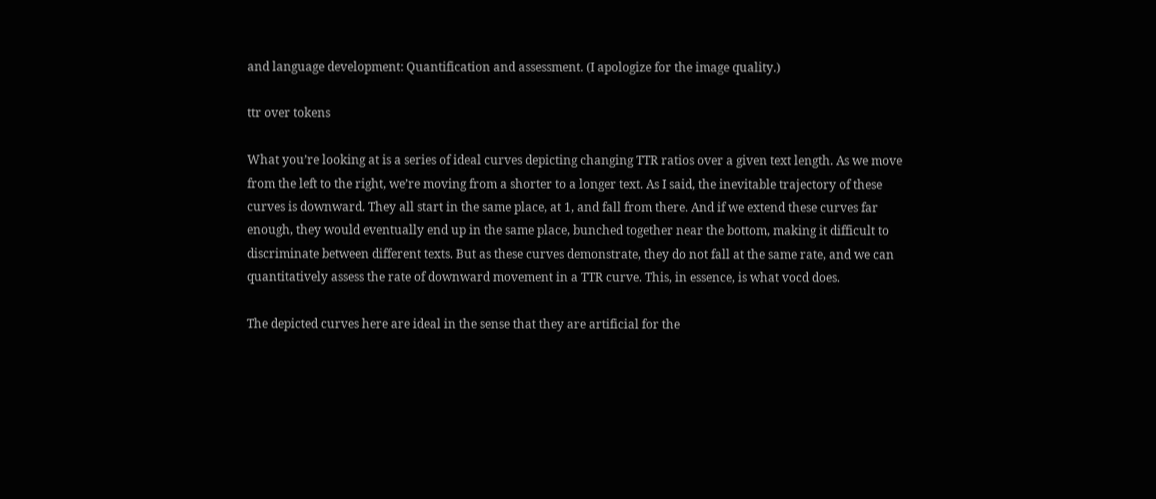and language development: Quantification and assessment. (I apologize for the image quality.)

ttr over tokens

What you’re looking at is a series of ideal curves depicting changing TTR ratios over a given text length. As we move from the left to the right, we’re moving from a shorter to a longer text. As I said, the inevitable trajectory of these curves is downward. They all start in the same place, at 1, and fall from there. And if we extend these curves far enough, they would eventually end up in the same place, bunched together near the bottom, making it difficult to discriminate between different texts. But as these curves demonstrate, they do not fall at the same rate, and we can quantitatively assess the rate of downward movement in a TTR curve. This, in essence, is what vocd does.

The depicted curves here are ideal in the sense that they are artificial for the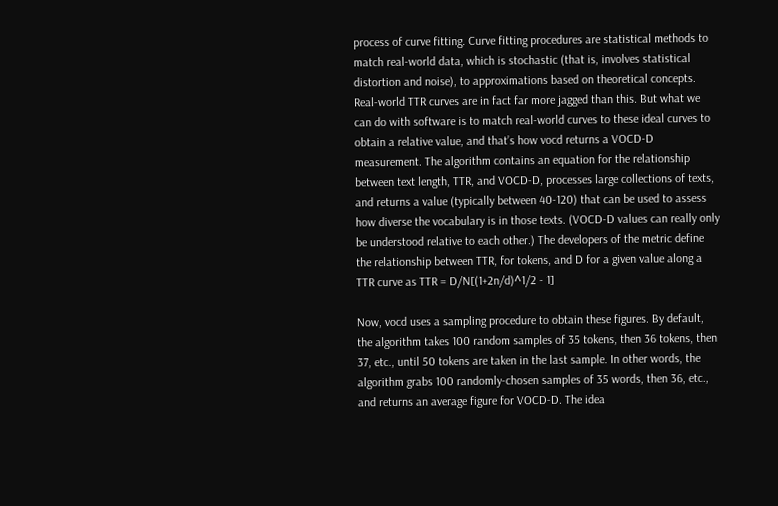process of curve fitting. Curve fitting procedures are statistical methods to match real-world data, which is stochastic (that is, involves statistical distortion and noise), to approximations based on theoretical concepts. Real-world TTR curves are in fact far more jagged than this. But what we can do with software is to match real-world curves to these ideal curves to obtain a relative value, and that’s how vocd returns a VOCD-D measurement. The algorithm contains an equation for the relationship between text length, TTR, and VOCD-D, processes large collections of texts, and returns a value (typically between 40-120) that can be used to assess how diverse the vocabulary is in those texts. (VOCD-D values can really only be understood relative to each other.) The developers of the metric define the relationship between TTR, for tokens, and D for a given value along a TTR curve as TTR = D/N[(1+2n/d)^1/2 - 1]

Now, vocd uses a sampling procedure to obtain these figures. By default, the algorithm takes 100 random samples of 35 tokens, then 36 tokens, then 37, etc., until 50 tokens are taken in the last sample. In other words, the algorithm grabs 100 randomly-chosen samples of 35 words, then 36, etc., and returns an average figure for VOCD-D. The idea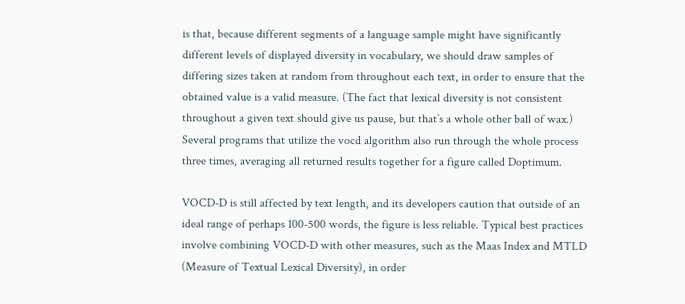is that, because different segments of a language sample might have significantly different levels of displayed diversity in vocabulary, we should draw samples of differing sizes taken at random from throughout each text, in order to ensure that the obtained value is a valid measure. (The fact that lexical diversity is not consistent throughout a given text should give us pause, but that’s a whole other ball of wax.) Several programs that utilize the vocd algorithm also run through the whole process three times, averaging all returned results together for a figure called Doptimum.

VOCD-D is still affected by text length, and its developers caution that outside of an ideal range of perhaps 100-500 words, the figure is less reliable. Typical best practices involve combining VOCD-D with other measures, such as the Maas Index and MTLD (Measure of Textual Lexical Diversity), in order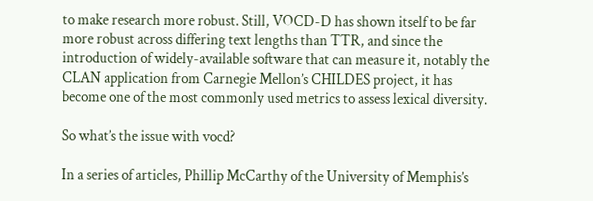to make research more robust. Still, VOCD-D has shown itself to be far more robust across differing text lengths than TTR, and since the introduction of widely-available software that can measure it, notably the CLAN application from Carnegie Mellon’s CHILDES project, it has become one of the most commonly used metrics to assess lexical diversity.

So what’s the issue with vocd?

In a series of articles, Phillip McCarthy of the University of Memphis’s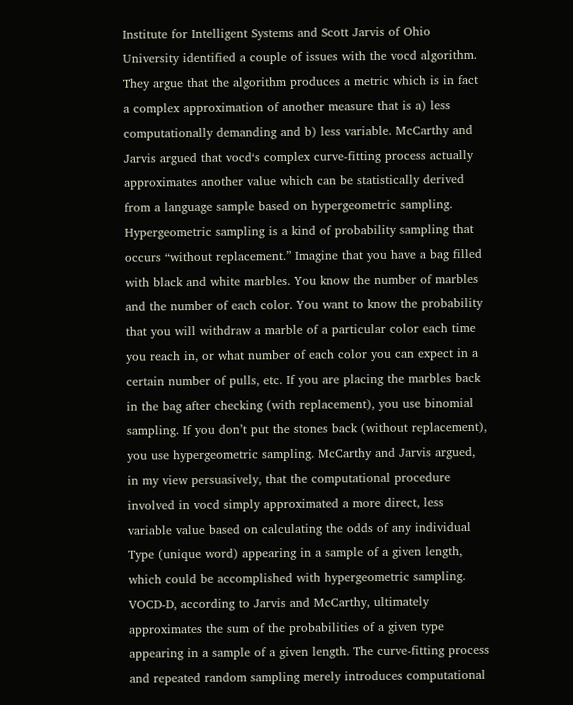Institute for Intelligent Systems and Scott Jarvis of Ohio University identified a couple of issues with the vocd algorithm. They argue that the algorithm produces a metric which is in fact a complex approximation of another measure that is a) less computationally demanding and b) less variable. McCarthy and Jarvis argued that vocd‘s complex curve-fitting process actually approximates another value which can be statistically derived from a language sample based on hypergeometric sampling. Hypergeometric sampling is a kind of probability sampling that occurs “without replacement.” Imagine that you have a bag filled with black and white marbles. You know the number of marbles and the number of each color. You want to know the probability that you will withdraw a marble of a particular color each time you reach in, or what number of each color you can expect in a certain number of pulls, etc. If you are placing the marbles back in the bag after checking (with replacement), you use binomial sampling. If you don’t put the stones back (without replacement), you use hypergeometric sampling. McCarthy and Jarvis argued, in my view persuasively, that the computational procedure involved in vocd simply approximated a more direct, less variable value based on calculating the odds of any individual Type (unique word) appearing in a sample of a given length, which could be accomplished with hypergeometric sampling. VOCD-D, according to Jarvis and McCarthy, ultimately approximates the sum of the probabilities of a given type appearing in a sample of a given length. The curve-fitting process and repeated random sampling merely introduces computational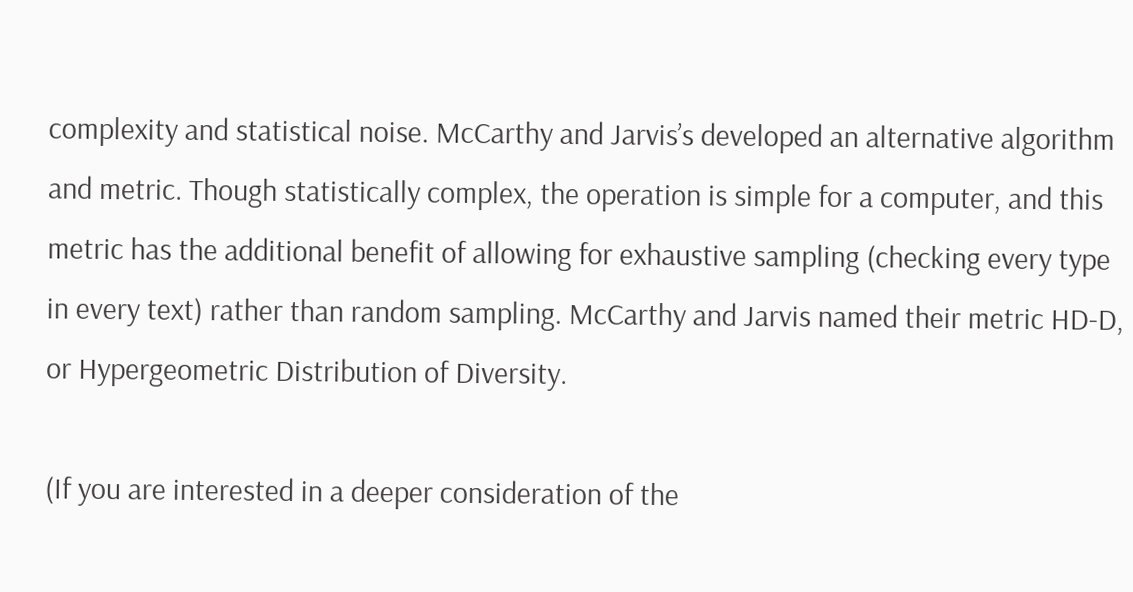complexity and statistical noise. McCarthy and Jarvis’s developed an alternative algorithm and metric. Though statistically complex, the operation is simple for a computer, and this metric has the additional benefit of allowing for exhaustive sampling (checking every type in every text) rather than random sampling. McCarthy and Jarvis named their metric HD-D, or Hypergeometric Distribution of Diversity.

(If you are interested in a deeper consideration of the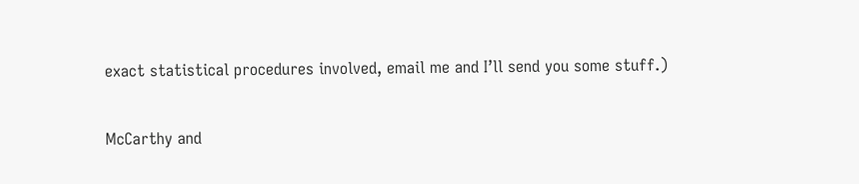exact statistical procedures involved, email me and I’ll send you some stuff.)

McCarthy and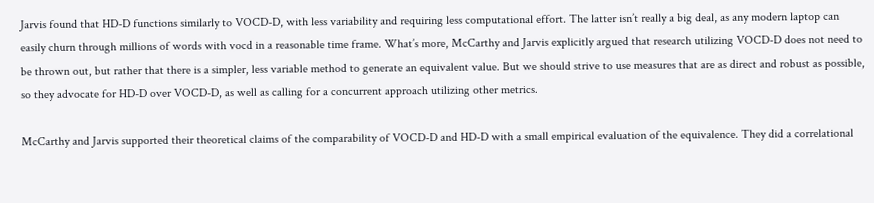Jarvis found that HD-D functions similarly to VOCD-D, with less variability and requiring less computational effort. The latter isn’t really a big deal, as any modern laptop can easily churn through millions of words with vocd in a reasonable time frame. What’s more, McCarthy and Jarvis explicitly argued that research utilizing VOCD-D does not need to be thrown out, but rather that there is a simpler, less variable method to generate an equivalent value. But we should strive to use measures that are as direct and robust as possible, so they advocate for HD-D over VOCD-D, as well as calling for a concurrent approach utilizing other metrics.

McCarthy and Jarvis supported their theoretical claims of the comparability of VOCD-D and HD-D with a small empirical evaluation of the equivalence. They did a correlational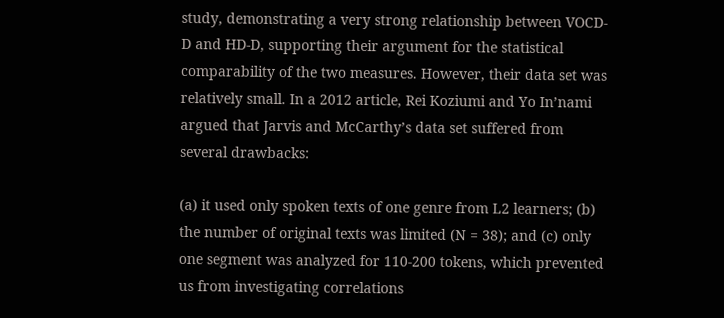study, demonstrating a very strong relationship between VOCD-D and HD-D, supporting their argument for the statistical comparability of the two measures. However, their data set was relatively small. In a 2012 article, Rei Koziumi and Yo In’nami argued that Jarvis and McCarthy’s data set suffered from several drawbacks:

(a) it used only spoken texts of one genre from L2 learners; (b) the number of original texts was limited (N = 38); and (c) only one segment was analyzed for 110-200 tokens, which prevented us from investigating correlations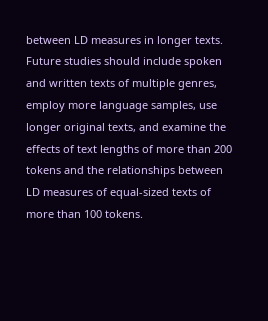between LD measures in longer texts. Future studies should include spoken and written texts of multiple genres, employ more language samples, use longer original texts, and examine the effects of text lengths of more than 200 tokens and the relationships between LD measures of equal-sized texts of more than 100 tokens.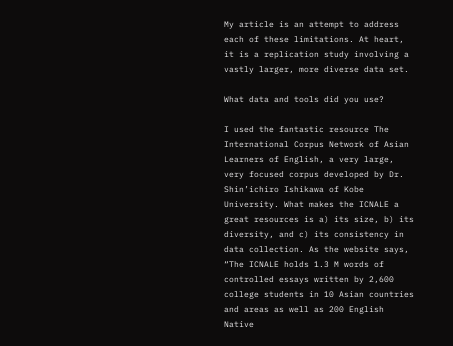My article is an attempt to address each of these limitations. At heart, it is a replication study involving a vastly larger, more diverse data set.

What data and tools did you use?

I used the fantastic resource The International Corpus Network of Asian Learners of English, a very large, very focused corpus developed by Dr. Shin’ichiro Ishikawa of Kobe University. What makes the ICNALE a great resources is a) its size, b) its diversity, and c) its consistency in data collection. As the website says, “The ICNALE holds 1.3 M words of controlled essays written by 2,600 college students in 10 Asian countries and areas as well as 200 English Native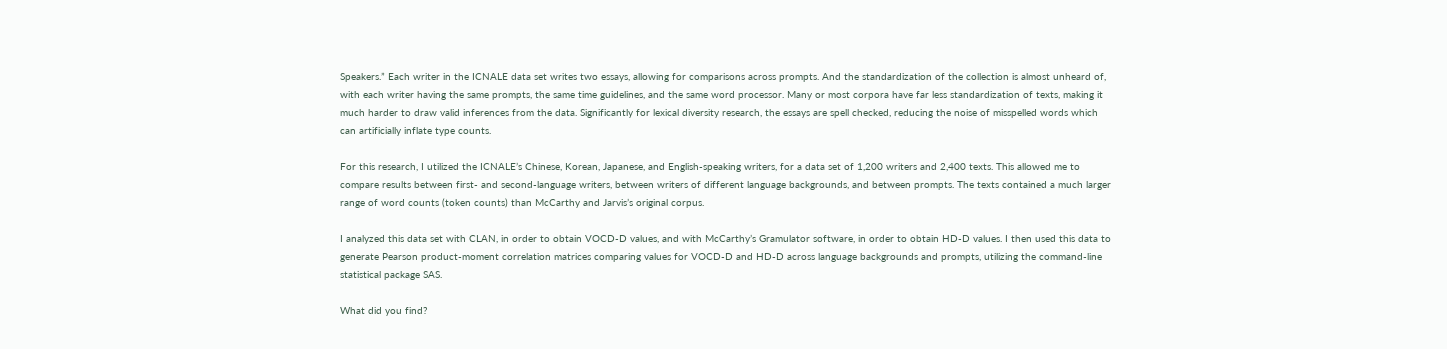Speakers.” Each writer in the ICNALE data set writes two essays, allowing for comparisons across prompts. And the standardization of the collection is almost unheard of, with each writer having the same prompts, the same time guidelines, and the same word processor. Many or most corpora have far less standardization of texts, making it much harder to draw valid inferences from the data. Significantly for lexical diversity research, the essays are spell checked, reducing the noise of misspelled words which can artificially inflate type counts.

For this research, I utilized the ICNALE’s Chinese, Korean, Japanese, and English-speaking writers, for a data set of 1,200 writers and 2,400 texts. This allowed me to compare results between first- and second-language writers, between writers of different language backgrounds, and between prompts. The texts contained a much larger range of word counts (token counts) than McCarthy and Jarvis’s original corpus.

I analyzed this data set with CLAN, in order to obtain VOCD-D values, and with McCarthy’s Gramulator software, in order to obtain HD-D values. I then used this data to generate Pearson product-moment correlation matrices comparing values for VOCD-D and HD-D across language backgrounds and prompts, utilizing the command-line statistical package SAS.

What did you find?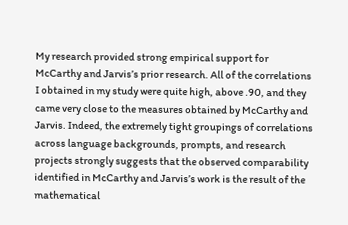My research provided strong empirical support for McCarthy and Jarvis’s prior research. All of the correlations I obtained in my study were quite high, above .90, and they came very close to the measures obtained by McCarthy and Jarvis. Indeed, the extremely tight groupings of correlations across language backgrounds, prompts, and research projects strongly suggests that the observed comparability identified in McCarthy and Jarvis’s work is the result of the mathematical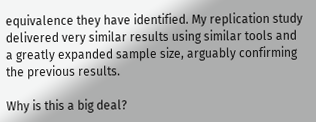equivalence they have identified. My replication study delivered very similar results using similar tools and a greatly expanded sample size, arguably confirming the previous results.

Why is this a big deal?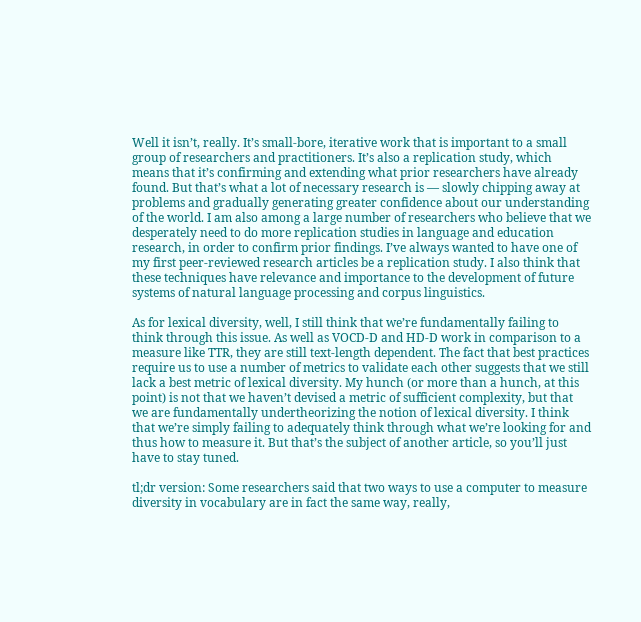Well it isn’t, really. It’s small-bore, iterative work that is important to a small group of researchers and practitioners. It’s also a replication study, which means that it’s confirming and extending what prior researchers have already found. But that’s what a lot of necessary research is — slowly chipping away at problems and gradually generating greater confidence about our understanding of the world. I am also among a large number of researchers who believe that we desperately need to do more replication studies in language and education research, in order to confirm prior findings. I’ve always wanted to have one of my first peer-reviewed research articles be a replication study. I also think that these techniques have relevance and importance to the development of future systems of natural language processing and corpus linguistics.

As for lexical diversity, well, I still think that we’re fundamentally failing to think through this issue. As well as VOCD-D and HD-D work in comparison to a measure like TTR, they are still text-length dependent. The fact that best practices require us to use a number of metrics to validate each other suggests that we still lack a best metric of lexical diversity. My hunch (or more than a hunch, at this point) is not that we haven’t devised a metric of sufficient complexity, but that we are fundamentally undertheorizing the notion of lexical diversity. I think that we’re simply failing to adequately think through what we’re looking for and thus how to measure it. But that’s the subject of another article, so you’ll just have to stay tuned.

tl;dr version: Some researchers said that two ways to use a computer to measure diversity in vocabulary are in fact the same way, really,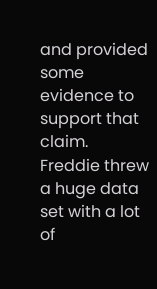and provided some evidence to support that claim. Freddie threw a huge data set with a lot of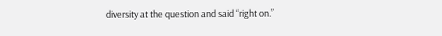diversity at the question and said “right on.”